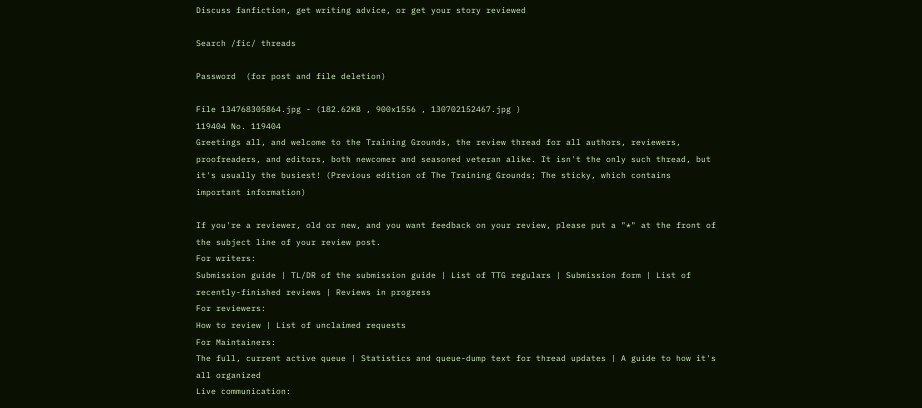Discuss fanfiction, get writing advice, or get your story reviewed

Search /fic/ threads

Password  (for post and file deletion)

File 134768305864.jpg - (182.62KB , 900x1556 , 130702152467.jpg )
119404 No. 119404
Greetings all, and welcome to the Training Grounds, the review thread for all authors, reviewers, proofreaders, and editors, both newcomer and seasoned veteran alike. It isn't the only such thread, but it's usually the busiest! (Previous edition of The Training Grounds; The sticky, which contains important information)

If you're a reviewer, old or new, and you want feedback on your review, please put a "*" at the front of the subject line of your review post.
For writers:
Submission guide | TL/DR of the submission guide | List of TTG regulars | Submission form | List of recently-finished reviews | Reviews in progress
For reviewers:
How to review | List of unclaimed requests
For Maintainers:
The full, current active queue | Statistics and queue-dump text for thread updates | A guide to how it's all organized
Live communication: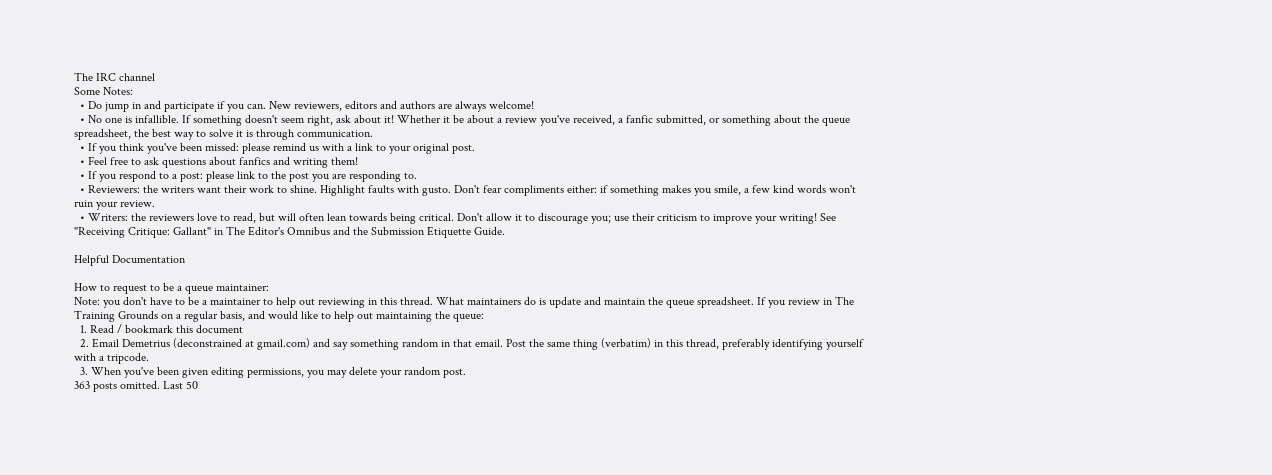The IRC channel
Some Notes:
  • Do jump in and participate if you can. New reviewers, editors and authors are always welcome!
  • No one is infallible. If something doesn't seem right, ask about it! Whether it be about a review you've received, a fanfic submitted, or something about the queue spreadsheet, the best way to solve it is through communication.
  • If you think you've been missed: please remind us with a link to your original post.
  • Feel free to ask questions about fanfics and writing them!
  • If you respond to a post: please link to the post you are responding to.
  • Reviewers: the writers want their work to shine. Highlight faults with gusto. Don't fear compliments either: if something makes you smile, a few kind words won't ruin your review.
  • Writers: the reviewers love to read, but will often lean towards being critical. Don't allow it to discourage you; use their criticism to improve your writing! See "Receiving Critique: Gallant" in The Editor's Omnibus and the Submission Etiquette Guide.

Helpful Documentation

How to request to be a queue maintainer:
Note: you don't have to be a maintainer to help out reviewing in this thread. What maintainers do is update and maintain the queue spreadsheet. If you review in The Training Grounds on a regular basis, and would like to help out maintaining the queue:
  1. Read / bookmark this document
  2. Email Demetrius (deconstrained at gmail.com) and say something random in that email. Post the same thing (verbatim) in this thread, preferably identifying yourself with a tripcode.
  3. When you've been given editing permissions, you may delete your random post.
363 posts omitted. Last 50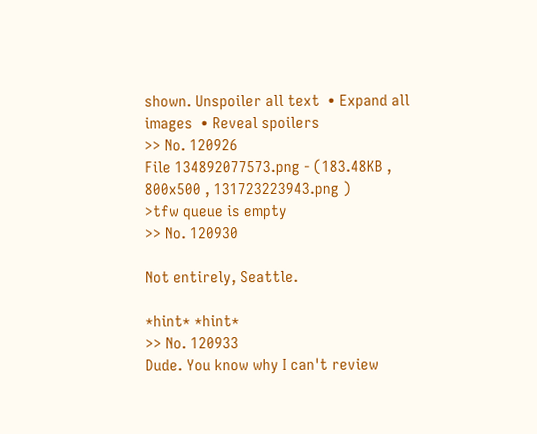shown. Unspoiler all text  • Expand all images  • Reveal spoilers
>> No. 120926
File 134892077573.png - (183.48KB , 800x500 , 131723223943.png )
>tfw queue is empty
>> No. 120930

Not entirely, Seattle.

*hint* *hint*
>> No. 120933
Dude. You know why I can't review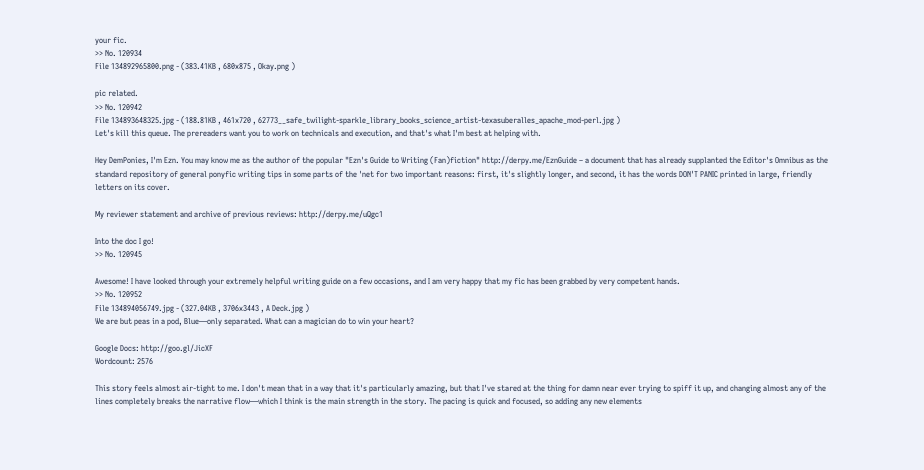your fic.
>> No. 120934
File 134892965800.png - (383.41KB , 680x875 , Okay.png )

pic related.
>> No. 120942
File 134893648325.jpg - (188.81KB , 461x720 , 62773__safe_twilight-sparkle_library_books_science_artist-texasuberalles_apache_mod-perl.jpg )
Let's kill this queue. The prereaders want you to work on technicals and execution, and that's what I'm best at helping with.

Hey DemPonies, I'm Ezn. You may know me as the author of the popular "Ezn's Guide to Writing (Fan)fiction" http://derpy.me/EznGuide – a document that has already supplanted the Editor's Omnibus as the standard repository of general ponyfic writing tips in some parts of the 'net for two important reasons: first, it's slightly longer, and second, it has the words DON'T PANIC printed in large, friendly letters on its cover.

My reviewer statement and archive of previous reviews: http://derpy.me/uQgc1

Into the doc I go!
>> No. 120945

Awesome! I have looked through your extremely helpful writing guide on a few occasions, and I am very happy that my fic has been grabbed by very competent hands.
>> No. 120952
File 134894056749.jpg - (327.04KB , 3706x3443 , A Deck.jpg )
We are but peas in a pod, Blue—only separated. What can a magician do to win your heart?

Google Docs: http://goo.gl/JicXF
Wordcount: 2576

This story feels almost air-tight to me. I don't mean that in a way that it's particularly amazing, but that I've stared at the thing for damn near ever trying to spiff it up, and changing almost any of the lines completely breaks the narrative flow—which I think is the main strength in the story. The pacing is quick and focused, so adding any new elements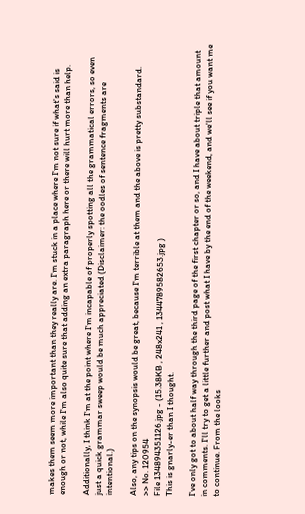makes them seem more important than they really are. I'm stuck in a place where I'm not sure if what's said is enough or not, while I'm also quite sure that adding an extra paragraph here or there will hurt more than help.

Additionally, I think I'm at the point where I'm incapable of properly spotting all the grammatical errors, so even just a quick grammar sweep would be much appreciated (Disclaimer: the oodles of sentence fragments are intentional.)

Also, any tips on the synopsis would be great, because I'm terrible at them and the above is pretty substandard.
>> No. 120954
File 134894351126.jpg - (15.38KB , 248x241 , 1344789582653.jpg )
This is gnarly-er than I thought.

I've only got to about half way through the third page of the first chapter or so, and I have about triple that amount in comments. I'll try to get a little further and post what I have by the end of the weekend, and we'll see if you want me to continue. From the looks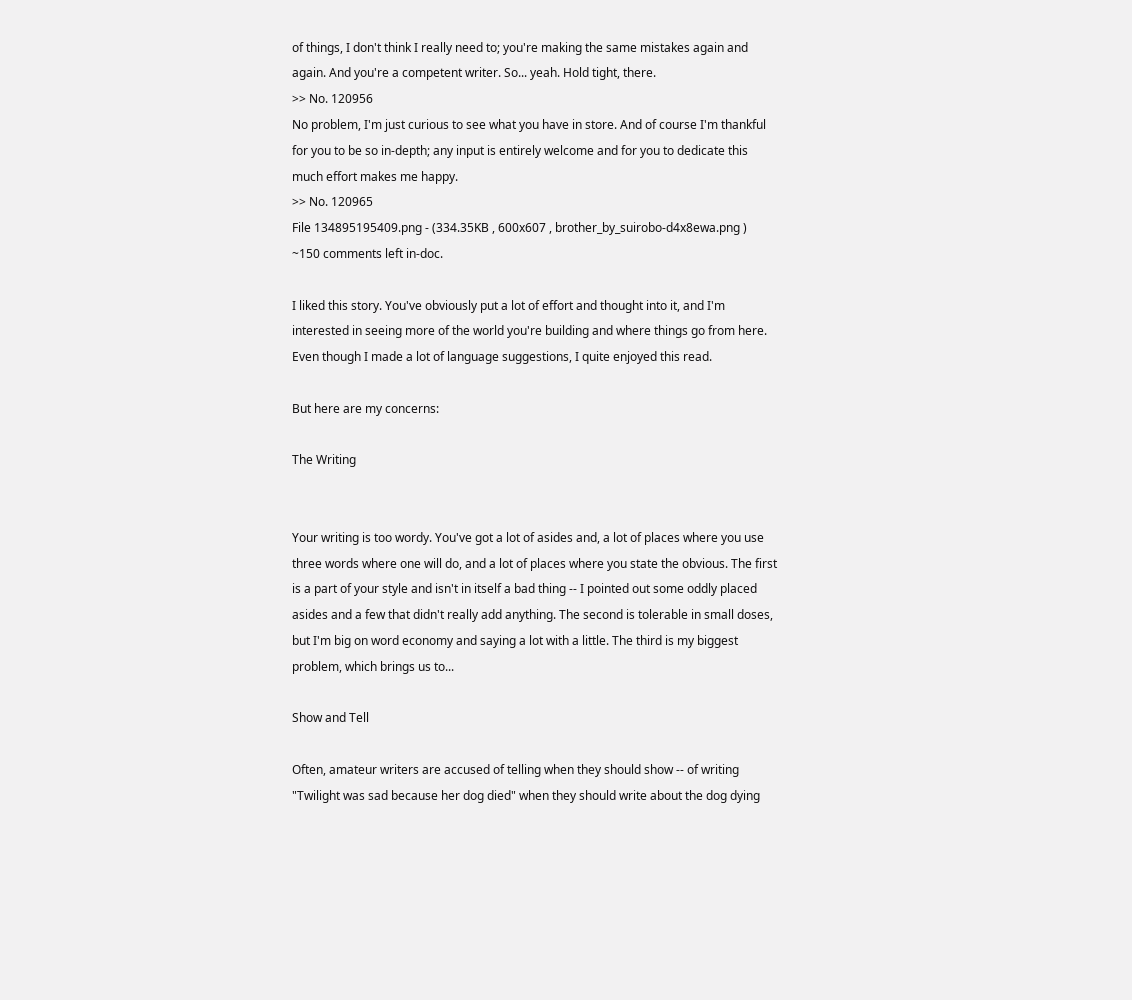of things, I don't think I really need to; you're making the same mistakes again and again. And you're a competent writer. So... yeah. Hold tight, there.
>> No. 120956
No problem, I'm just curious to see what you have in store. And of course I'm thankful for you to be so in-depth; any input is entirely welcome and for you to dedicate this much effort makes me happy.
>> No. 120965
File 134895195409.png - (334.35KB , 600x607 , brother_by_suirobo-d4x8ewa.png )
~150 comments left in-doc.

I liked this story. You've obviously put a lot of effort and thought into it, and I'm interested in seeing more of the world you're building and where things go from here. Even though I made a lot of language suggestions, I quite enjoyed this read.

But here are my concerns:

The Writing


Your writing is too wordy. You've got a lot of asides and, a lot of places where you use three words where one will do, and a lot of places where you state the obvious. The first is a part of your style and isn't in itself a bad thing -- I pointed out some oddly placed asides and a few that didn't really add anything. The second is tolerable in small doses, but I'm big on word economy and saying a lot with a little. The third is my biggest problem, which brings us to...

Show and Tell

Often, amateur writers are accused of telling when they should show -- of writing "Twilight was sad because her dog died" when they should write about the dog dying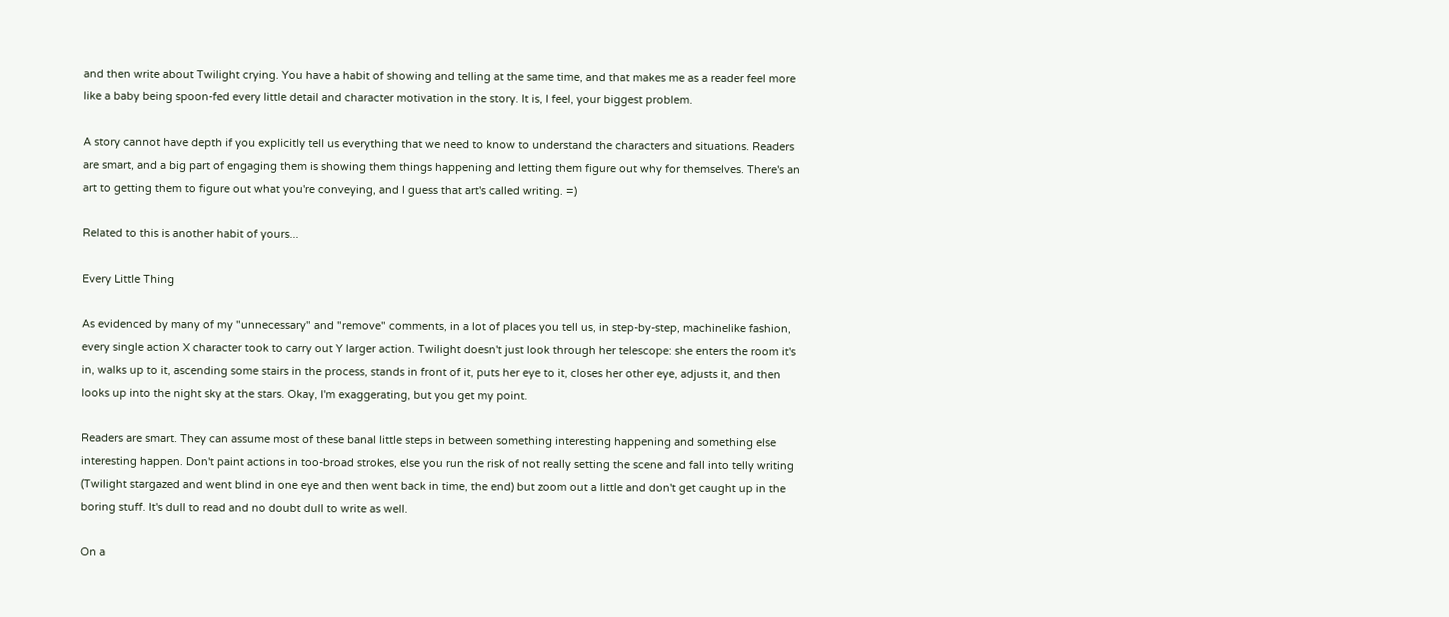and then write about Twilight crying. You have a habit of showing and telling at the same time, and that makes me as a reader feel more like a baby being spoon-fed every little detail and character motivation in the story. It is, I feel, your biggest problem.

A story cannot have depth if you explicitly tell us everything that we need to know to understand the characters and situations. Readers are smart, and a big part of engaging them is showing them things happening and letting them figure out why for themselves. There's an art to getting them to figure out what you're conveying, and I guess that art's called writing. =)

Related to this is another habit of yours...

Every Little Thing

As evidenced by many of my "unnecessary" and "remove" comments, in a lot of places you tell us, in step-by-step, machinelike fashion, every single action X character took to carry out Y larger action. Twilight doesn't just look through her telescope: she enters the room it's in, walks up to it, ascending some stairs in the process, stands in front of it, puts her eye to it, closes her other eye, adjusts it, and then looks up into the night sky at the stars. Okay, I'm exaggerating, but you get my point.

Readers are smart. They can assume most of these banal little steps in between something interesting happening and something else interesting happen. Don't paint actions in too-broad strokes, else you run the risk of not really setting the scene and fall into telly writing (Twilight stargazed and went blind in one eye and then went back in time, the end) but zoom out a little and don't get caught up in the boring stuff. It's dull to read and no doubt dull to write as well.

On a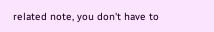related note, you don't have to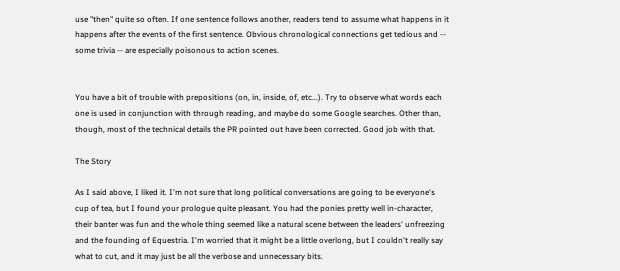use "then" quite so often. If one sentence follows another, readers tend to assume what happens in it happens after the events of the first sentence. Obvious chronological connections get tedious and -- some trivia -- are especially poisonous to action scenes.


You have a bit of trouble with prepositions (on, in, inside, of, etc...). Try to observe what words each one is used in conjunction with through reading, and maybe do some Google searches. Other than, though, most of the technical details the PR pointed out have been corrected. Good job with that.

The Story

As I said above, I liked it. I'm not sure that long political conversations are going to be everyone's cup of tea, but I found your prologue quite pleasant. You had the ponies pretty well in-character, their banter was fun and the whole thing seemed like a natural scene between the leaders' unfreezing and the founding of Equestria. I'm worried that it might be a little overlong, but I couldn't really say what to cut, and it may just be all the verbose and unnecessary bits.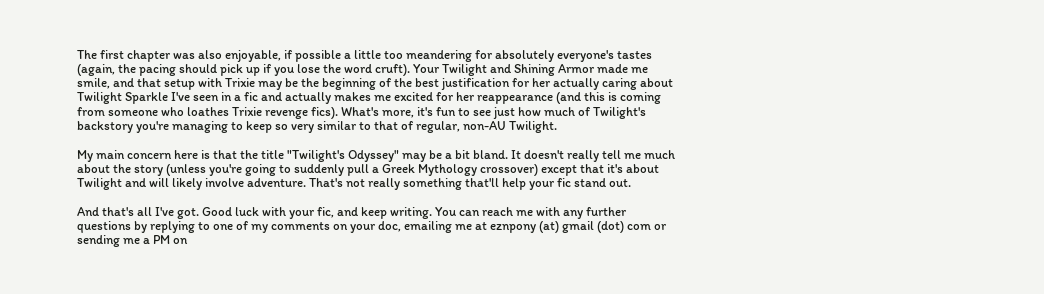The first chapter was also enjoyable, if possible a little too meandering for absolutely everyone's tastes (again, the pacing should pick up if you lose the word cruft). Your Twilight and Shining Armor made me smile, and that setup with Trixie may be the beginning of the best justification for her actually caring about Twilight Sparkle I've seen in a fic and actually makes me excited for her reappearance (and this is coming from someone who loathes Trixie revenge fics). What's more, it's fun to see just how much of Twilight's backstory you're managing to keep so very similar to that of regular, non-AU Twilight.

My main concern here is that the title "Twilight's Odyssey" may be a bit bland. It doesn't really tell me much about the story (unless you're going to suddenly pull a Greek Mythology crossover) except that it's about Twilight and will likely involve adventure. That's not really something that'll help your fic stand out.

And that's all I've got. Good luck with your fic, and keep writing. You can reach me with any further questions by replying to one of my comments on your doc, emailing me at eznpony (at) gmail (dot) com or sending me a PM on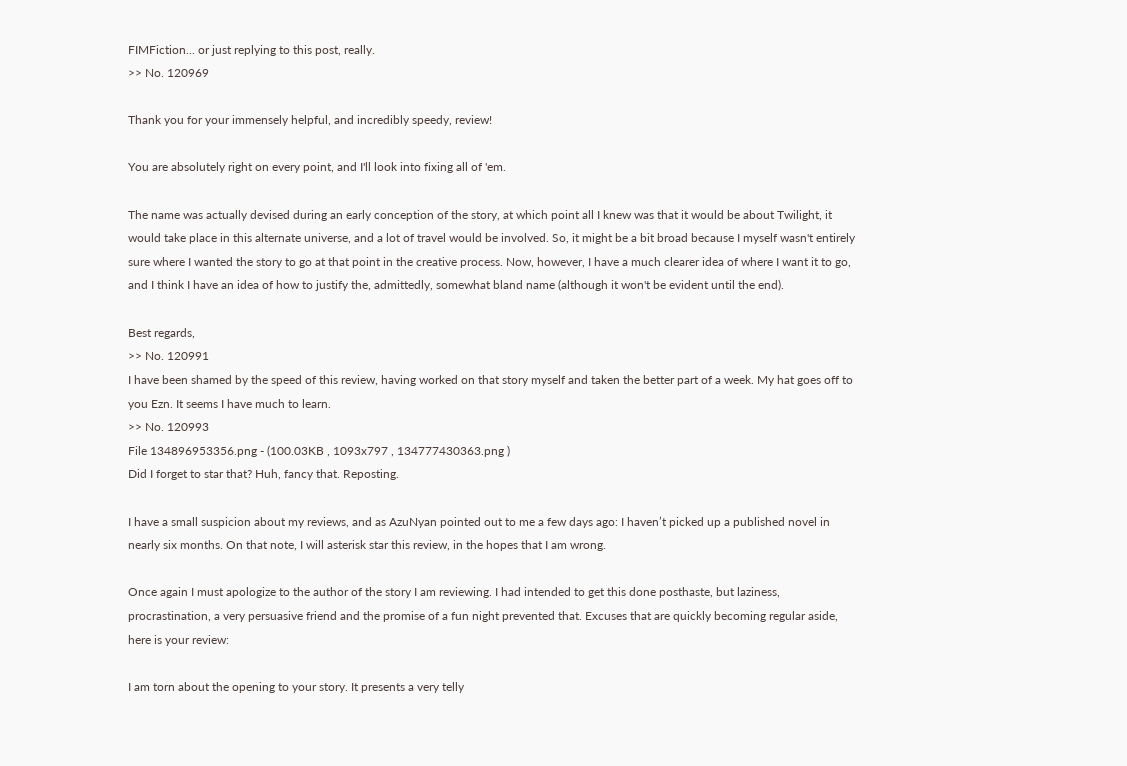FIMFiction... or just replying to this post, really.
>> No. 120969

Thank you for your immensely helpful, and incredibly speedy, review!

You are absolutely right on every point, and I'll look into fixing all of 'em.

The name was actually devised during an early conception of the story, at which point all I knew was that it would be about Twilight, it would take place in this alternate universe, and a lot of travel would be involved. So, it might be a bit broad because I myself wasn't entirely sure where I wanted the story to go at that point in the creative process. Now, however, I have a much clearer idea of where I want it to go, and I think I have an idea of how to justify the, admittedly, somewhat bland name (although it won't be evident until the end).

Best regards,
>> No. 120991
I have been shamed by the speed of this review, having worked on that story myself and taken the better part of a week. My hat goes off to you Ezn. It seems I have much to learn.
>> No. 120993
File 134896953356.png - (100.03KB , 1093x797 , 134777430363.png )
Did I forget to star that? Huh, fancy that. Reposting.

I have a small suspicion about my reviews, and as AzuNyan pointed out to me a few days ago: I haven’t picked up a published novel in nearly six months. On that note, I will asterisk star this review, in the hopes that I am wrong.

Once again I must apologize to the author of the story I am reviewing. I had intended to get this done posthaste, but laziness, procrastination, a very persuasive friend and the promise of a fun night prevented that. Excuses that are quickly becoming regular aside, here is your review:

I am torn about the opening to your story. It presents a very telly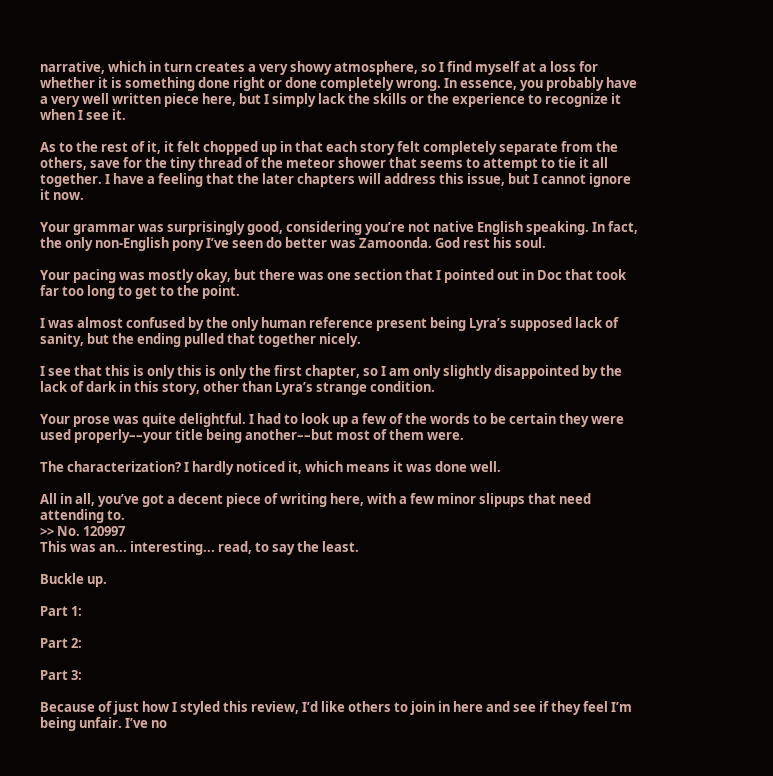narrative, which in turn creates a very showy atmosphere, so I find myself at a loss for whether it is something done right or done completely wrong. In essence, you probably have a very well written piece here, but I simply lack the skills or the experience to recognize it when I see it.

As to the rest of it, it felt chopped up in that each story felt completely separate from the others, save for the tiny thread of the meteor shower that seems to attempt to tie it all together. I have a feeling that the later chapters will address this issue, but I cannot ignore it now.

Your grammar was surprisingly good, considering you’re not native English speaking. In fact, the only non-English pony I’ve seen do better was Zamoonda. God rest his soul.

Your pacing was mostly okay, but there was one section that I pointed out in Doc that took far too long to get to the point.

I was almost confused by the only human reference present being Lyra’s supposed lack of sanity, but the ending pulled that together nicely.

I see that this is only this is only the first chapter, so I am only slightly disappointed by the lack of dark in this story, other than Lyra’s strange condition.

Your prose was quite delightful. I had to look up a few of the words to be certain they were used properly––your title being another––but most of them were.

The characterization? I hardly noticed it, which means it was done well.

All in all, you’ve got a decent piece of writing here, with a few minor slipups that need attending to.
>> No. 120997
This was an... interesting... read, to say the least.

Buckle up.

Part 1:

Part 2:

Part 3:

Because of just how I styled this review, I’d like others to join in here and see if they feel I’m being unfair. I’ve no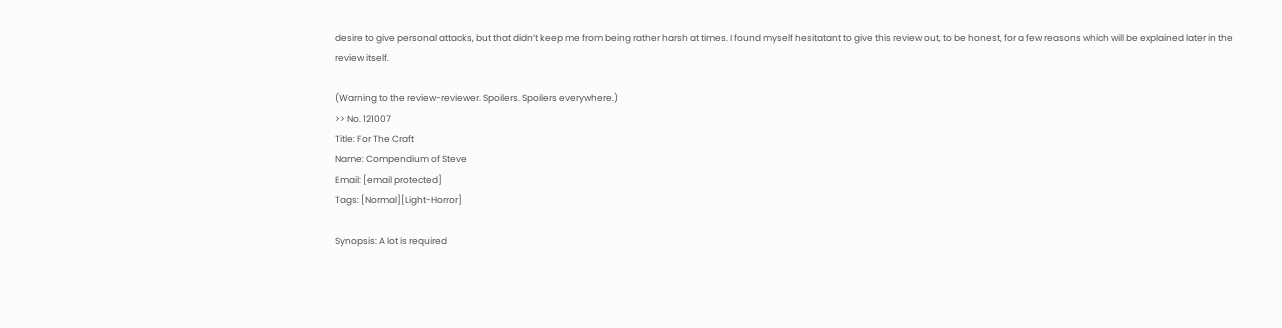desire to give personal attacks, but that didn’t keep me from being rather harsh at times. I found myself hesitatant to give this review out, to be honest, for a few reasons which will be explained later in the review itself.

(Warning to the review-reviewer. Spoilers. Spoilers everywhere.)
>> No. 121007
Title: For The Craft
Name: Compendium of Steve
Email: [email protected]
Tags: [Normal][Light-Horror]

Synopsis: A lot is required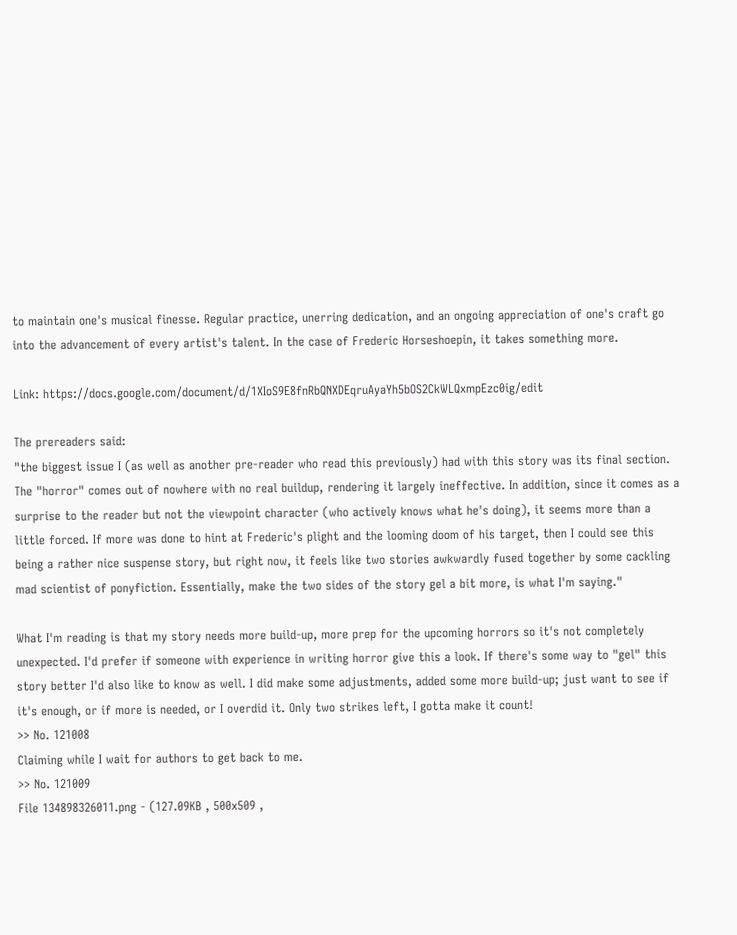to maintain one's musical finesse. Regular practice, unerring dedication, and an ongoing appreciation of one's craft go into the advancement of every artist's talent. In the case of Frederic Horseshoepin, it takes something more.

Link: https://docs.google.com/document/d/1XIoS9E8fnRbQNXDEqruAyaYh5bOS2CkWLQxmpEzc0ig/edit

The prereaders said:
"the biggest issue I (as well as another pre-reader who read this previously) had with this story was its final section. The "horror" comes out of nowhere with no real buildup, rendering it largely ineffective. In addition, since it comes as a surprise to the reader but not the viewpoint character (who actively knows what he's doing), it seems more than a little forced. If more was done to hint at Frederic's plight and the looming doom of his target, then I could see this being a rather nice suspense story, but right now, it feels like two stories awkwardly fused together by some cackling mad scientist of ponyfiction. Essentially, make the two sides of the story gel a bit more, is what I'm saying."

What I'm reading is that my story needs more build-up, more prep for the upcoming horrors so it's not completely unexpected. I'd prefer if someone with experience in writing horror give this a look. If there's some way to "gel" this story better I'd also like to know as well. I did make some adjustments, added some more build-up; just want to see if it's enough, or if more is needed, or I overdid it. Only two strikes left, I gotta make it count!
>> No. 121008
Claiming while I wait for authors to get back to me.
>> No. 121009
File 134898326011.png - (127.09KB , 500x509 ,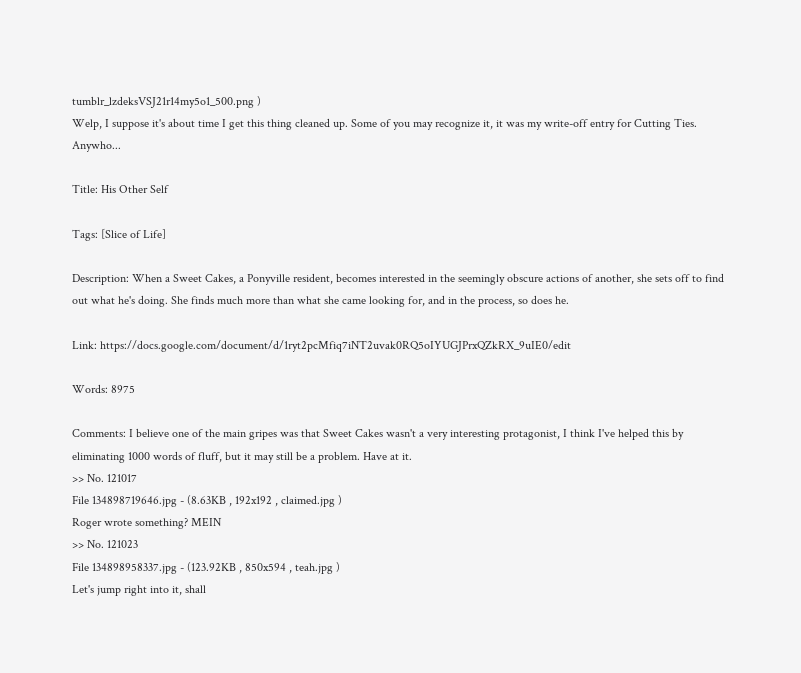tumblr_lzdeksVSJ21r14my5o1_500.png )
Welp, I suppose it's about time I get this thing cleaned up. Some of you may recognize it, it was my write-off entry for Cutting Ties. Anywho...

Title: His Other Self

Tags: [Slice of Life]

Description: When a Sweet Cakes, a Ponyville resident, becomes interested in the seemingly obscure actions of another, she sets off to find out what he's doing. She finds much more than what she came looking for, and in the process, so does he.

Link: https://docs.google.com/document/d/1ryt2pcMfiq7iNT2uvak0RQ5oIYUGJPrxQZkRX_9uIE0/edit

Words: 8975

Comments: I believe one of the main gripes was that Sweet Cakes wasn't a very interesting protagonist, I think I've helped this by eliminating 1000 words of fluff, but it may still be a problem. Have at it.
>> No. 121017
File 134898719646.jpg - (8.63KB , 192x192 , claimed.jpg )
Roger wrote something? MEIN
>> No. 121023
File 134898958337.jpg - (123.92KB , 850x594 , teah.jpg )
Let's jump right into it, shall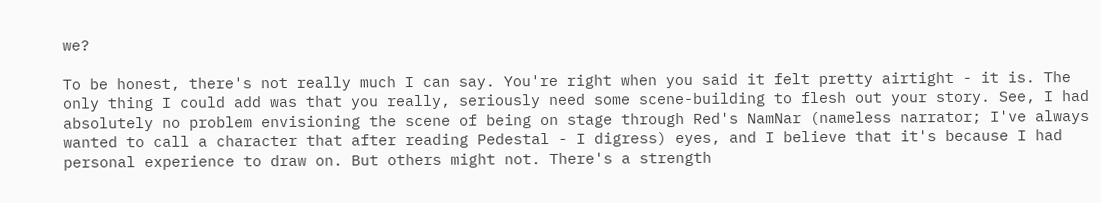we?

To be honest, there's not really much I can say. You're right when you said it felt pretty airtight - it is. The only thing I could add was that you really, seriously need some scene-building to flesh out your story. See, I had absolutely no problem envisioning the scene of being on stage through Red's NamNar (nameless narrator; I've always wanted to call a character that after reading Pedestal - I digress) eyes, and I believe that it's because I had personal experience to draw on. But others might not. There's a strength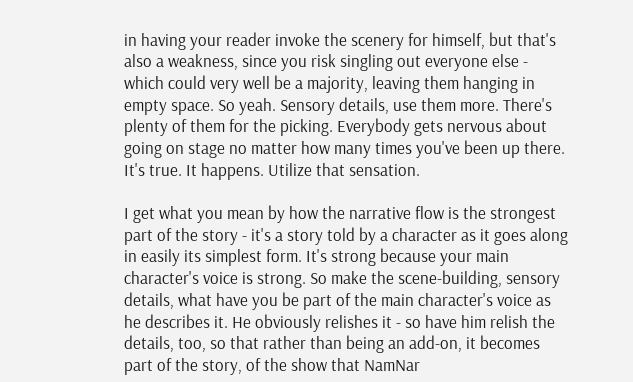in having your reader invoke the scenery for himself, but that's also a weakness, since you risk singling out everyone else - which could very well be a majority, leaving them hanging in empty space. So yeah. Sensory details, use them more. There's plenty of them for the picking. Everybody gets nervous about going on stage no matter how many times you've been up there. It's true. It happens. Utilize that sensation.

I get what you mean by how the narrative flow is the strongest part of the story - it's a story told by a character as it goes along in easily its simplest form. It's strong because your main character's voice is strong. So make the scene-building, sensory details, what have you be part of the main character's voice as he describes it. He obviously relishes it - so have him relish the details, too, so that rather than being an add-on, it becomes part of the story, of the show that NamNar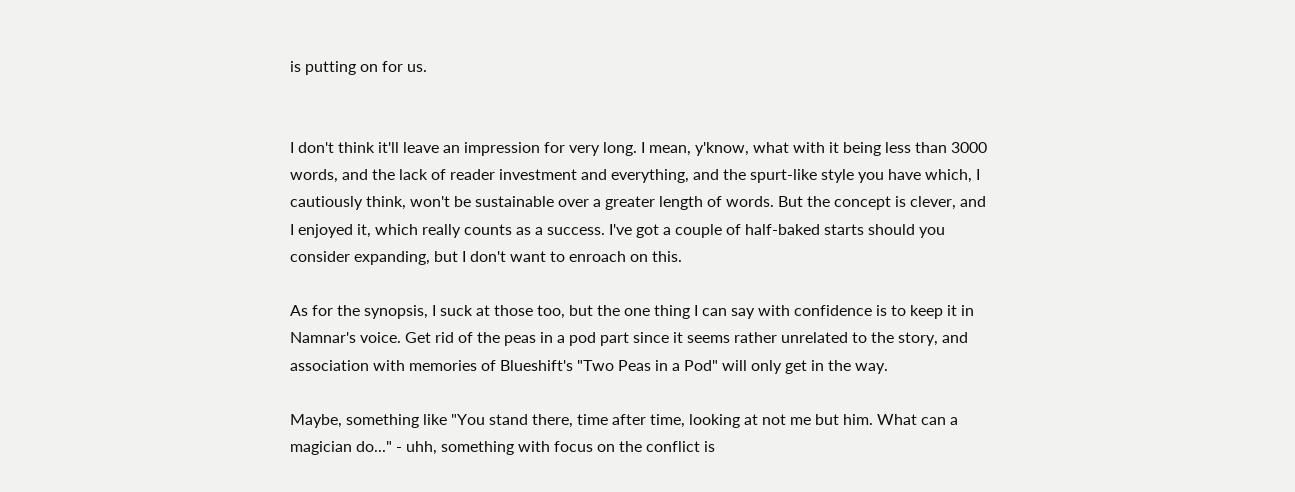is putting on for us.


I don't think it'll leave an impression for very long. I mean, y'know, what with it being less than 3000 words, and the lack of reader investment and everything, and the spurt-like style you have which, I cautiously think, won't be sustainable over a greater length of words. But the concept is clever, and I enjoyed it, which really counts as a success. I've got a couple of half-baked starts should you consider expanding, but I don't want to enroach on this.

As for the synopsis, I suck at those too, but the one thing I can say with confidence is to keep it in Namnar's voice. Get rid of the peas in a pod part since it seems rather unrelated to the story, and association with memories of Blueshift's "Two Peas in a Pod" will only get in the way.

Maybe, something like "You stand there, time after time, looking at not me but him. What can a magician do..." - uhh, something with focus on the conflict is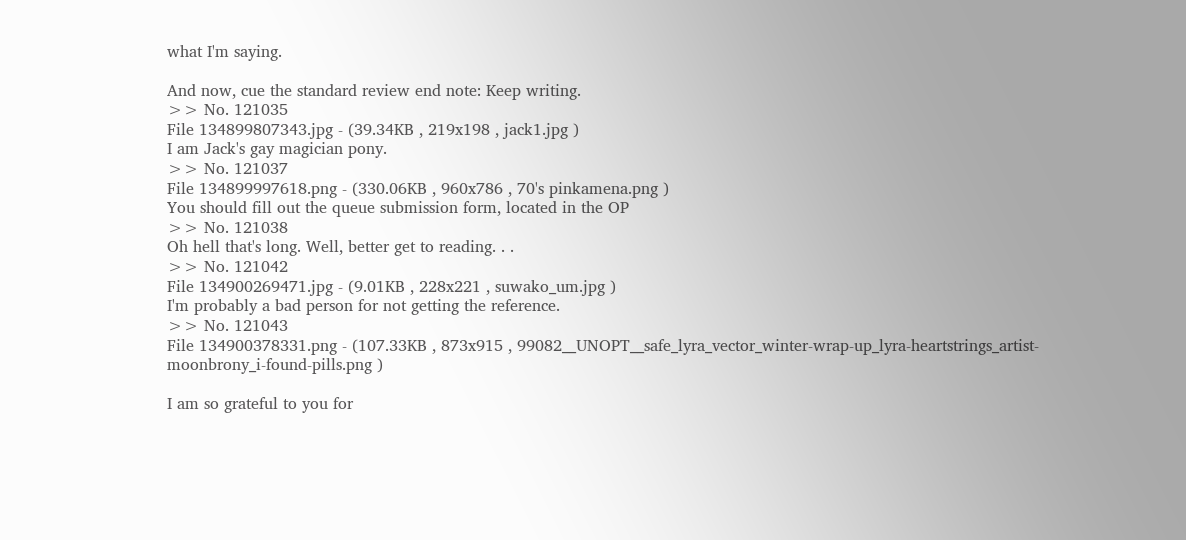what I'm saying.

And now, cue the standard review end note: Keep writing.
>> No. 121035
File 134899807343.jpg - (39.34KB , 219x198 , jack1.jpg )
I am Jack's gay magician pony.
>> No. 121037
File 134899997618.png - (330.06KB , 960x786 , 70's pinkamena.png )
You should fill out the queue submission form, located in the OP
>> No. 121038
Oh hell that's long. Well, better get to reading. . .
>> No. 121042
File 134900269471.jpg - (9.01KB , 228x221 , suwako_um.jpg )
I'm probably a bad person for not getting the reference.
>> No. 121043
File 134900378331.png - (107.33KB , 873x915 , 99082__UNOPT__safe_lyra_vector_winter-wrap-up_lyra-heartstrings_artist-moonbrony_i-found-pills.png )

I am so grateful to you for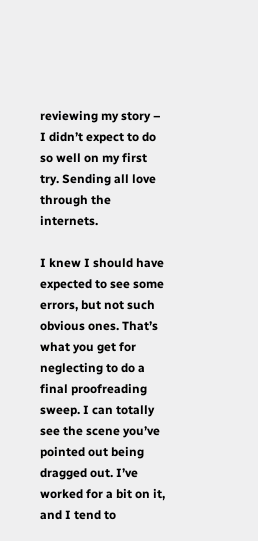reviewing my story – I didn’t expect to do so well on my first try. Sending all love through the internets.

I knew I should have expected to see some errors, but not such obvious ones. That’s what you get for neglecting to do a final proofreading sweep. I can totally see the scene you’ve pointed out being dragged out. I’ve worked for a bit on it, and I tend to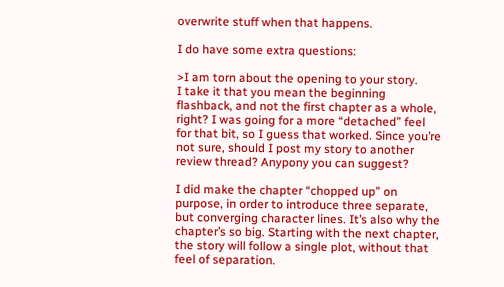overwrite stuff when that happens.

I do have some extra questions:

>I am torn about the opening to your story.
I take it that you mean the beginning flashback, and not the first chapter as a whole, right? I was going for a more “detached” feel for that bit, so I guess that worked. Since you’re not sure, should I post my story to another review thread? Anypony you can suggest?

I did make the chapter “chopped up” on purpose, in order to introduce three separate, but converging character lines. It’s also why the chapter’s so big. Starting with the next chapter, the story will follow a single plot, without that feel of separation.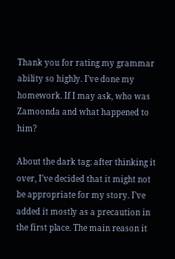Thank you for rating my grammar ability so highly. I’ve done my homework. If I may ask, who was Zamoonda and what happened to him?

About the dark tag: after thinking it over, I’ve decided that it might not be appropriate for my story. I’ve added it mostly as a precaution in the first place. The main reason it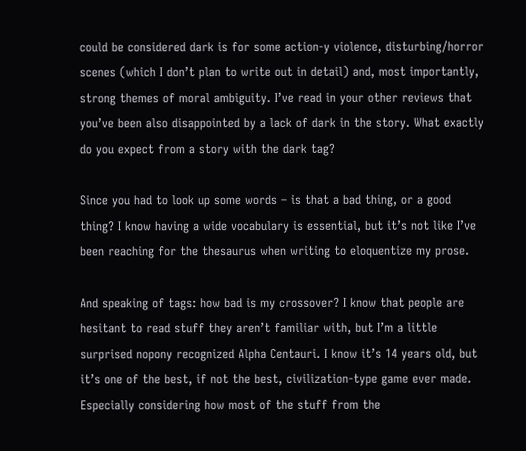could be considered dark is for some action-y violence, disturbing/horror scenes (which I don’t plan to write out in detail) and, most importantly, strong themes of moral ambiguity. I’ve read in your other reviews that you’ve been also disappointed by a lack of dark in the story. What exactly do you expect from a story with the dark tag?

Since you had to look up some words – is that a bad thing, or a good thing? I know having a wide vocabulary is essential, but it’s not like I’ve been reaching for the thesaurus when writing to eloquentize my prose.

And speaking of tags: how bad is my crossover? I know that people are hesitant to read stuff they aren’t familiar with, but I’m a little surprised nopony recognized Alpha Centauri. I know it’s 14 years old, but it’s one of the best, if not the best, civilization-type game ever made. Especially considering how most of the stuff from the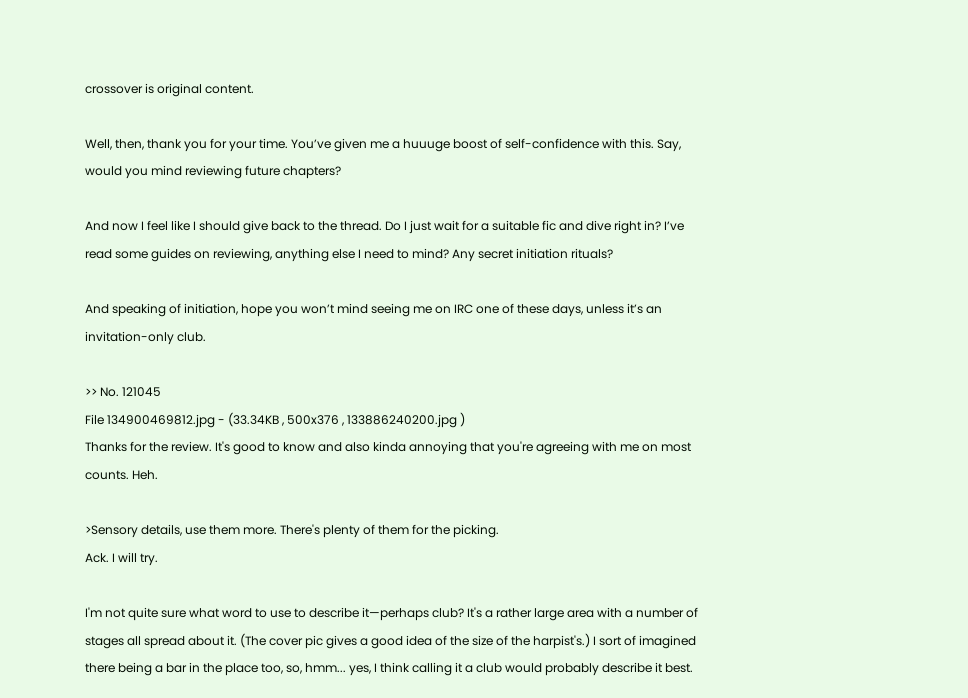crossover is original content.

Well, then, thank you for your time. You’ve given me a huuuge boost of self-confidence with this. Say, would you mind reviewing future chapters?

And now I feel like I should give back to the thread. Do I just wait for a suitable fic and dive right in? I’ve read some guides on reviewing, anything else I need to mind? Any secret initiation rituals?

And speaking of initiation, hope you won’t mind seeing me on IRC one of these days, unless it’s an invitation-only club.

>> No. 121045
File 134900469812.jpg - (33.34KB , 500x376 , 133886240200.jpg )
Thanks for the review. It's good to know and also kinda annoying that you're agreeing with me on most counts. Heh.

>Sensory details, use them more. There's plenty of them for the picking.
Ack. I will try.

I'm not quite sure what word to use to describe it—perhaps club? It's a rather large area with a number of stages all spread about it. (The cover pic gives a good idea of the size of the harpist's.) I sort of imagined there being a bar in the place too, so, hmm... yes, I think calling it a club would probably describe it best.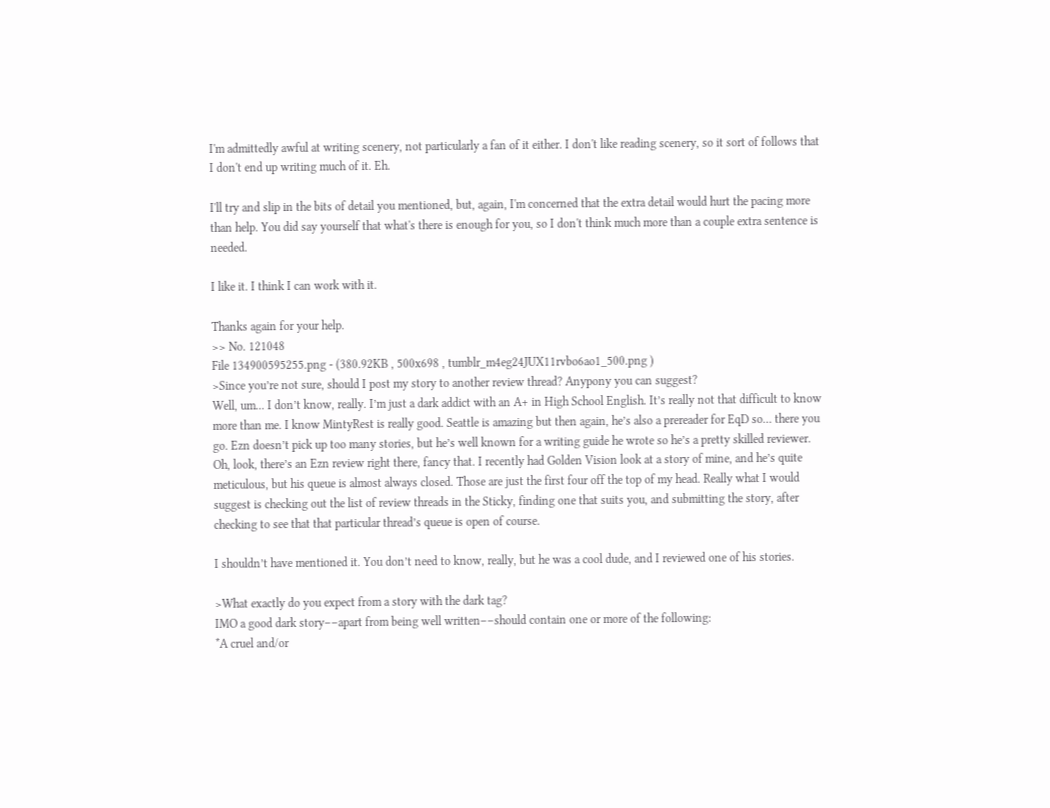I'm admittedly awful at writing scenery, not particularly a fan of it either. I don't like reading scenery, so it sort of follows that I don't end up writing much of it. Eh.

I'll try and slip in the bits of detail you mentioned, but, again, I'm concerned that the extra detail would hurt the pacing more than help. You did say yourself that what's there is enough for you, so I don't think much more than a couple extra sentence is needed.

I like it. I think I can work with it.

Thanks again for your help.
>> No. 121048
File 134900595255.png - (380.92KB , 500x698 , tumblr_m4eg24JUX11rvbo6ao1_500.png )
>Since you’re not sure, should I post my story to another review thread? Anypony you can suggest?
Well, um... I don’t know, really. I’m just a dark addict with an A+ in High School English. It’s really not that difficult to know more than me. I know MintyRest is really good. Seattle is amazing but then again, he’s also a prereader for EqD so… there you go. Ezn doesn’t pick up too many stories, but he’s well known for a writing guide he wrote so he’s a pretty skilled reviewer. Oh, look, there’s an Ezn review right there, fancy that. I recently had Golden Vision look at a story of mine, and he’s quite meticulous, but his queue is almost always closed. Those are just the first four off the top of my head. Really what I would suggest is checking out the list of review threads in the Sticky, finding one that suits you, and submitting the story, after checking to see that that particular thread’s queue is open of course.

I shouldn’t have mentioned it. You don’t need to know, really, but he was a cool dude, and I reviewed one of his stories.

>What exactly do you expect from a story with the dark tag?
IMO a good dark story––apart from being well written––should contain one or more of the following:
*A cruel and/or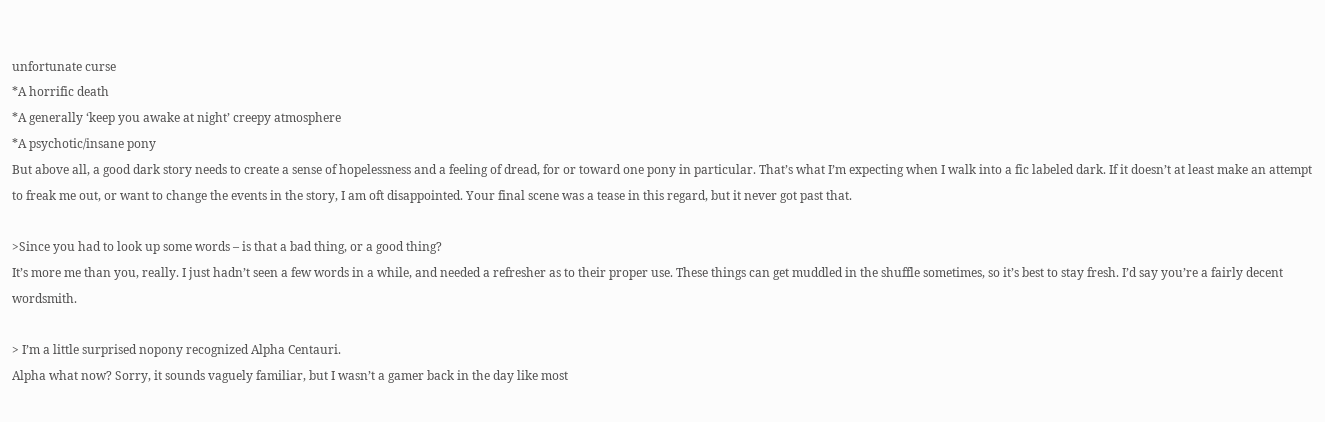unfortunate curse
*A horrific death
*A generally ‘keep you awake at night’ creepy atmosphere
*A psychotic/insane pony
But above all, a good dark story needs to create a sense of hopelessness and a feeling of dread, for or toward one pony in particular. That’s what I’m expecting when I walk into a fic labeled dark. If it doesn’t at least make an attempt to freak me out, or want to change the events in the story, I am oft disappointed. Your final scene was a tease in this regard, but it never got past that.

>Since you had to look up some words – is that a bad thing, or a good thing?
It’s more me than you, really. I just hadn’t seen a few words in a while, and needed a refresher as to their proper use. These things can get muddled in the shuffle sometimes, so it’s best to stay fresh. I’d say you’re a fairly decent wordsmith.

> I’m a little surprised nopony recognized Alpha Centauri.
Alpha what now? Sorry, it sounds vaguely familiar, but I wasn’t a gamer back in the day like most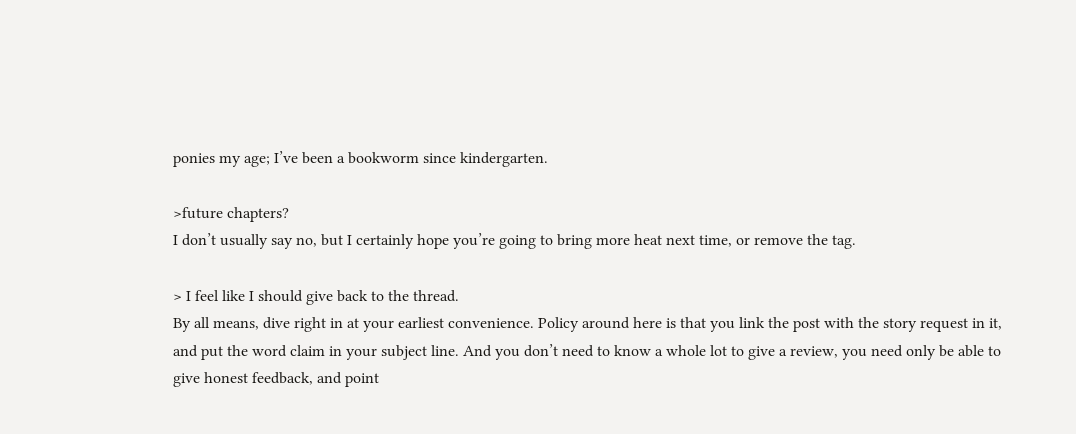ponies my age; I’ve been a bookworm since kindergarten.

>future chapters?
I don’t usually say no, but I certainly hope you’re going to bring more heat next time, or remove the tag.

> I feel like I should give back to the thread.
By all means, dive right in at your earliest convenience. Policy around here is that you link the post with the story request in it, and put the word claim in your subject line. And you don’t need to know a whole lot to give a review, you need only be able to give honest feedback, and point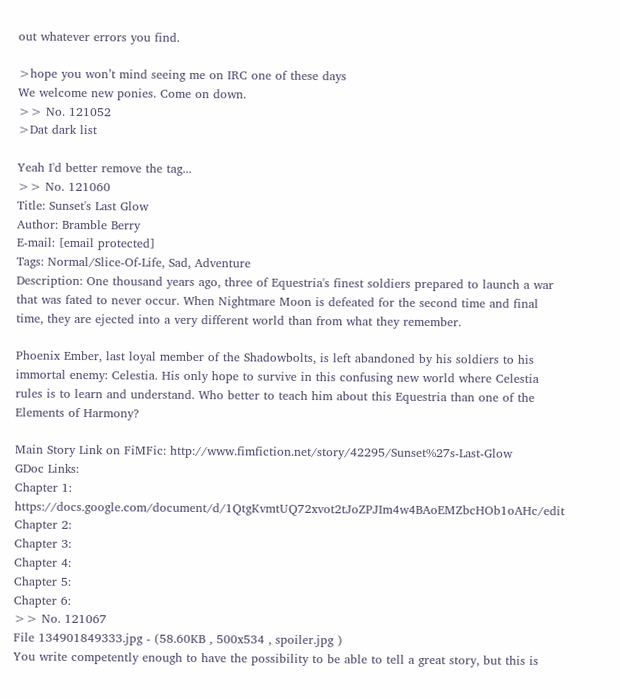out whatever errors you find.

>hope you won’t mind seeing me on IRC one of these days
We welcome new ponies. Come on down.
>> No. 121052
>Dat dark list

Yeah I'd better remove the tag...
>> No. 121060
Title: Sunset's Last Glow
Author: Bramble Berry
E-mail: [email protected]
Tags: Normal/Slice-Of-Life, Sad, Adventure
Description: One thousand years ago, three of Equestria's finest soldiers prepared to launch a war that was fated to never occur. When Nightmare Moon is defeated for the second time and final time, they are ejected into a very different world than from what they remember.

Phoenix Ember, last loyal member of the Shadowbolts, is left abandoned by his soldiers to his immortal enemy: Celestia. His only hope to survive in this confusing new world where Celestia rules is to learn and understand. Who better to teach him about this Equestria than one of the Elements of Harmony?

Main Story Link on FiMFic: http://www.fimfiction.net/story/42295/Sunset%27s-Last-Glow
GDoc Links:
Chapter 1: https://docs.google.com/document/d/1QtgKvmtUQ72xvot2tJoZPJIm4w4BAoEMZbcHOb1oAHc/edit
Chapter 2:
Chapter 3:
Chapter 4:
Chapter 5:
Chapter 6:
>> No. 121067
File 134901849333.jpg - (58.60KB , 500x534 , spoiler.jpg )
You write competently enough to have the possibility to be able to tell a great story, but this is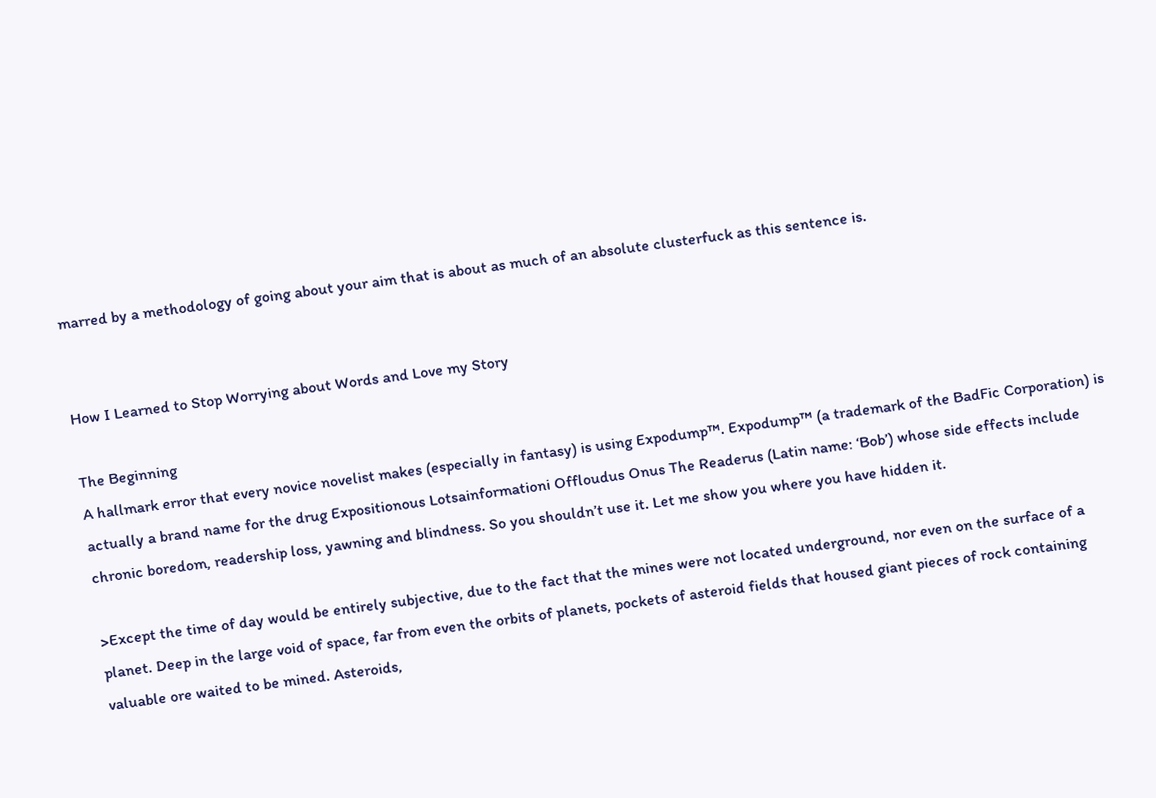marred by a methodology of going about your aim that is about as much of an absolute clusterfuck as this sentence is.


How I Learned to Stop Worrying about Words and Love my Story

The Beginning
A hallmark error that every novice novelist makes (especially in fantasy) is using Expodump™. Expodump™ (a trademark of the BadFic Corporation) is actually a brand name for the drug Expositionous Lotsainformationi Offloudus Onus The Readerus (Latin name: ‘Bob’) whose side effects include chronic boredom, readership loss, yawning and blindness. So you shouldn’t use it. Let me show you where you have hidden it.

>Except the time of day would be entirely subjective, due to the fact that the mines were not located underground, nor even on the surface of a planet. Deep in the large void of space, far from even the orbits of planets, pockets of asteroid fields that housed giant pieces of rock containing valuable ore waited to be mined. Asteroids,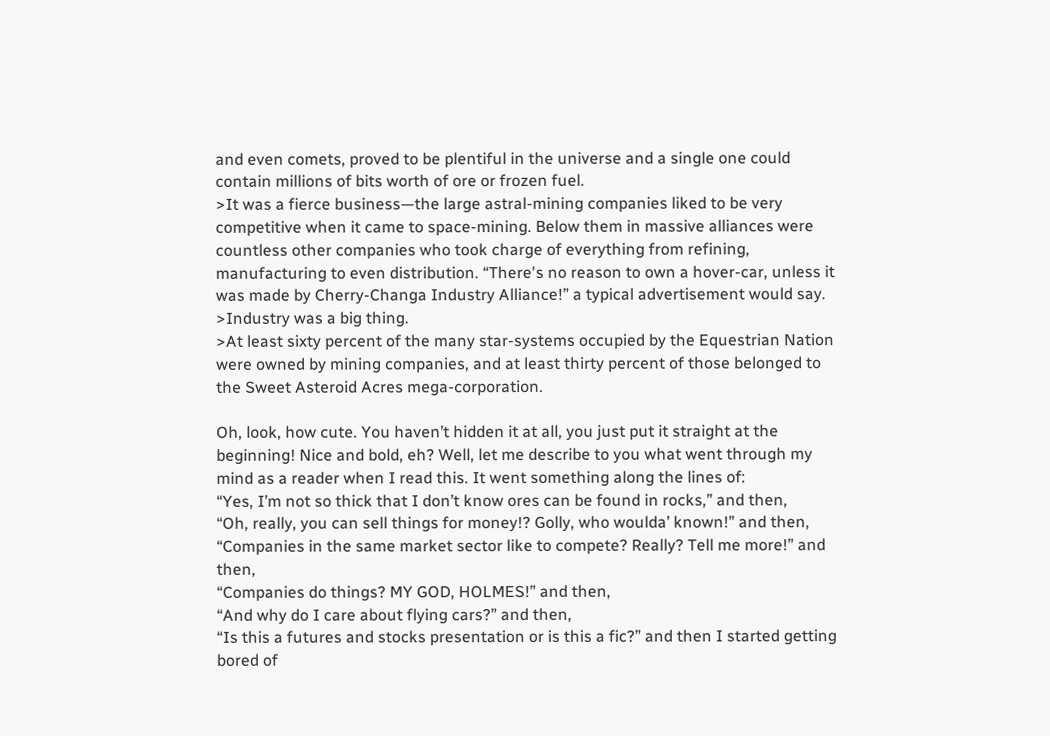and even comets, proved to be plentiful in the universe and a single one could contain millions of bits worth of ore or frozen fuel.
>It was a fierce business—the large astral-mining companies liked to be very competitive when it came to space-mining. Below them in massive alliances were countless other companies who took charge of everything from refining, manufacturing to even distribution. “There's no reason to own a hover-car, unless it was made by Cherry-Changa Industry Alliance!” a typical advertisement would say.
>Industry was a big thing.
>At least sixty percent of the many star-systems occupied by the Equestrian Nation were owned by mining companies, and at least thirty percent of those belonged to the Sweet Asteroid Acres mega-corporation.

Oh, look, how cute. You haven’t hidden it at all, you just put it straight at the beginning! Nice and bold, eh? Well, let me describe to you what went through my mind as a reader when I read this. It went something along the lines of:
“Yes, I’m not so thick that I don’t know ores can be found in rocks,” and then,
“Oh, really, you can sell things for money!? Golly, who woulda’ known!” and then,
“Companies in the same market sector like to compete? Really? Tell me more!” and then,
“Companies do things? MY GOD, HOLMES!” and then,
“And why do I care about flying cars?” and then,
“Is this a futures and stocks presentation or is this a fic?” and then I started getting bored of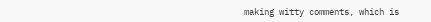making witty comments, which is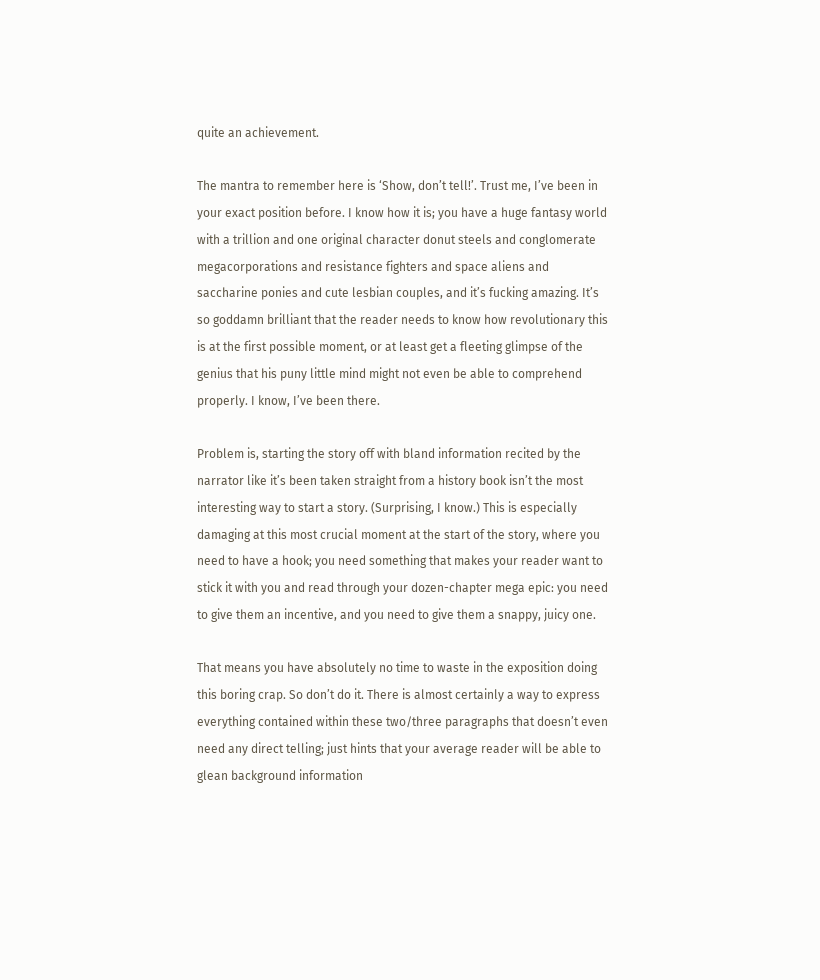quite an achievement.

The mantra to remember here is ‘Show, don’t tell!’. Trust me, I’ve been in your exact position before. I know how it is; you have a huge fantasy world with a trillion and one original character donut steels and conglomerate megacorporations and resistance fighters and space aliens and saccharine ponies and cute lesbian couples, and it’s fucking amazing. It’s so goddamn brilliant that the reader needs to know how revolutionary this is at the first possible moment, or at least get a fleeting glimpse of the genius that his puny little mind might not even be able to comprehend properly. I know, I’ve been there.

Problem is, starting the story off with bland information recited by the narrator like it’s been taken straight from a history book isn’t the most interesting way to start a story. (Surprising, I know.) This is especially damaging at this most crucial moment at the start of the story, where you need to have a hook; you need something that makes your reader want to stick it with you and read through your dozen-chapter mega epic: you need to give them an incentive, and you need to give them a snappy, juicy one.

That means you have absolutely no time to waste in the exposition doing this boring crap. So don’t do it. There is almost certainly a way to express everything contained within these two/three paragraphs that doesn’t even need any direct telling; just hints that your average reader will be able to glean background information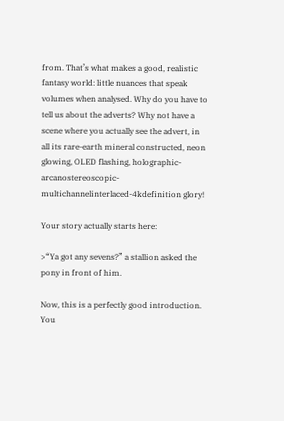from. That’s what makes a good, realistic fantasy world: little nuances that speak volumes when analysed. Why do you have to tell us about the adverts? Why not have a scene where you actually see the advert, in all its rare-earth mineral constructed, neon glowing, OLED flashing, holographic-arcanostereoscopic-multichannelinterlaced-4kdefinition glory!

Your story actually starts here:

>“Ya got any sevens?” a stallion asked the pony in front of him.

Now, this is a perfectly good introduction. You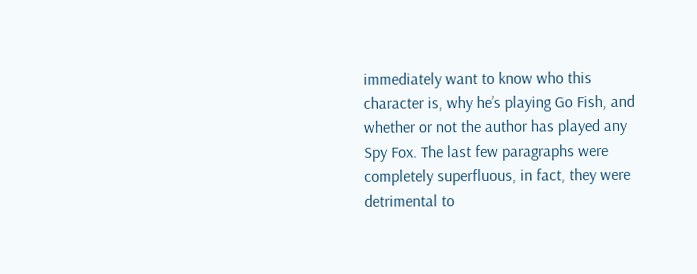immediately want to know who this character is, why he’s playing Go Fish, and whether or not the author has played any Spy Fox. The last few paragraphs were completely superfluous, in fact, they were detrimental to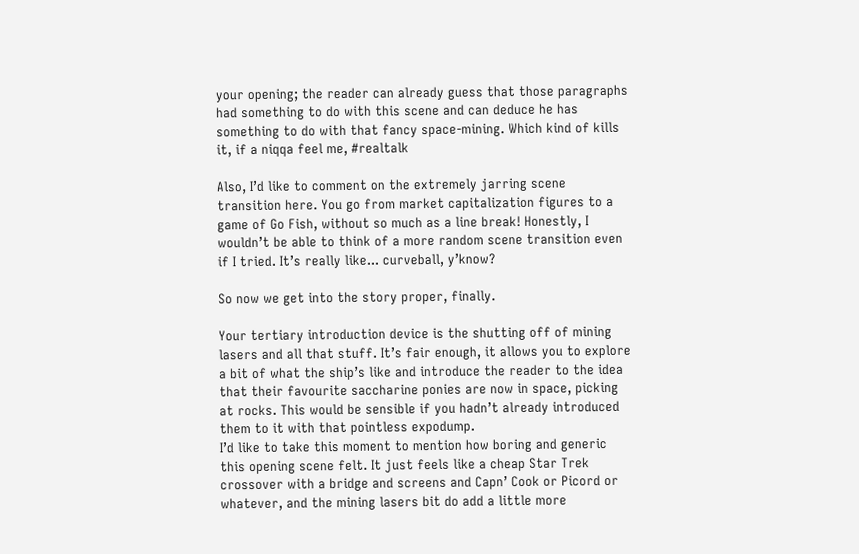your opening; the reader can already guess that those paragraphs had something to do with this scene and can deduce he has something to do with that fancy space-mining. Which kind of kills it, if a niqqa feel me, #realtalk

Also, I’d like to comment on the extremely jarring scene transition here. You go from market capitalization figures to a game of Go Fish, without so much as a line break! Honestly, I wouldn’t be able to think of a more random scene transition even if I tried. It’s really like... curveball, y’know?

So now we get into the story proper, finally.

Your tertiary introduction device is the shutting off of mining lasers and all that stuff. It’s fair enough, it allows you to explore a bit of what the ship’s like and introduce the reader to the idea that their favourite saccharine ponies are now in space, picking at rocks. This would be sensible if you hadn’t already introduced them to it with that pointless expodump.
I’d like to take this moment to mention how boring and generic this opening scene felt. It just feels like a cheap Star Trek crossover with a bridge and screens and Capn’ Cook or Picord or whatever, and the mining lasers bit do add a little more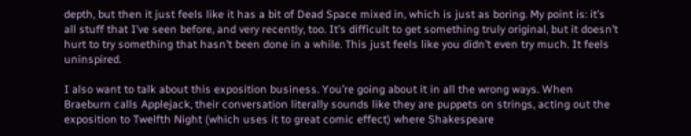depth, but then it just feels like it has a bit of Dead Space mixed in, which is just as boring. My point is: it’s all stuff that I’ve seen before, and very recently, too. It’s difficult to get something truly original, but it doesn’t hurt to try something that hasn’t been done in a while. This just feels like you didn’t even try much. It feels uninspired.

I also want to talk about this exposition business. You’re going about it in all the wrong ways. When Braeburn calls Applejack, their conversation literally sounds like they are puppets on strings, acting out the exposition to Twelfth Night (which uses it to great comic effect) where Shakespeare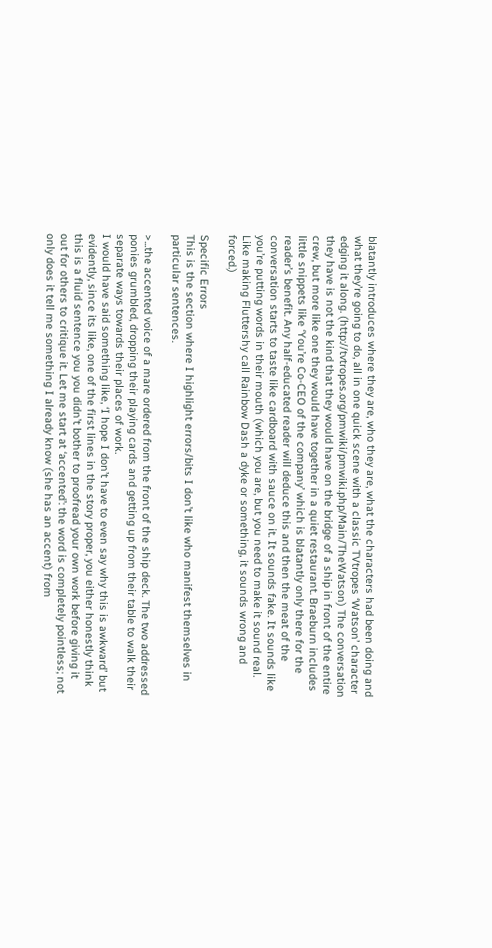blatantly introduces where they are, who they are, what the characters had been doing and what they’re going to do, all in one quick scene with a classic TVtropes ‘Watson’ character edging it along. (http://tvtropes.org/pmwiki/pmwiki.php/Main/TheWatson) The conversation they have is not the kind that they would have on the bridge of a ship in front of the entire crew, but more like one they would have together in a quiet restaurant. Braeburn includes little snippets like ‘You’re Co-CEO of the company’ which is blatantly only there for the reader’s benefit. Any half-educated reader will deduce this and then the meat of the conversation starts to taste like cardboard with sauce on it. It sounds fake. It sounds like you’re putting words in their mouth (which you are, but you need to make it sound real. Like making Fluttershy call Rainbow Dash a dyke or something, it sounds wrong and forced.)

Specific Errors
This is the section where I highlight errors/bits I don’t like who manifest themselves in particular sentences.

>...the accented voice of a mare ordered from the front of the ship deck. The two addressed ponies grumbled, dropping their playing cards and getting up from their table to walk their separate ways towards their places of work.
I would have said something like, ‘I hope I don’t have to even say why this is awkward’ but evidently, since its like, one of the first lines in the story proper, you either honestly think this is a fluid sentence you you didn’t bother to proofread your own work before giving it out for others to critique it. Let me start at ‘accented’: the word is completely pointless; not only does it tell me something I already know (she has an accent) from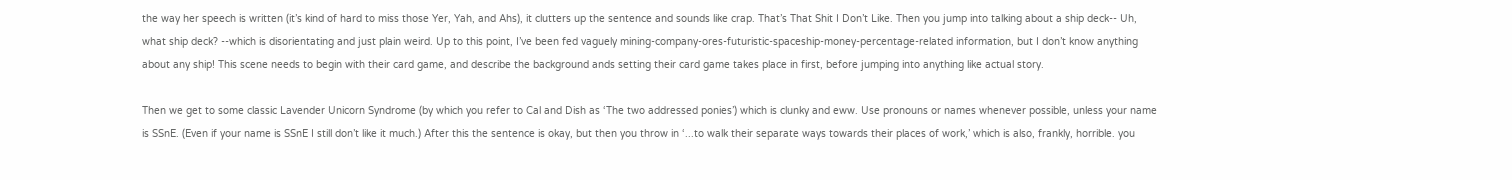the way her speech is written (it’s kind of hard to miss those Yer, Yah, and Ahs), it clutters up the sentence and sounds like crap. That’s That Shit I Don’t Like. Then you jump into talking about a ship deck-- Uh, what ship deck? --which is disorientating and just plain weird. Up to this point, I’ve been fed vaguely mining-company-ores-futuristic-spaceship-money-percentage-related information, but I don’t know anything about any ship! This scene needs to begin with their card game, and describe the background ands setting their card game takes place in first, before jumping into anything like actual story.

Then we get to some classic Lavender Unicorn Syndrome (by which you refer to Cal and Dish as ‘The two addressed ponies’) which is clunky and eww. Use pronouns or names whenever possible, unless your name is SSnE. (Even if your name is SSnE I still don’t like it much.) After this the sentence is okay, but then you throw in ‘...to walk their separate ways towards their places of work,’ which is also, frankly, horrible. you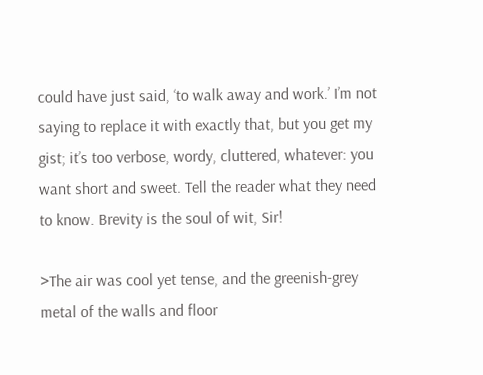could have just said, ‘to walk away and work.’ I’m not saying to replace it with exactly that, but you get my gist; it’s too verbose, wordy, cluttered, whatever: you want short and sweet. Tell the reader what they need to know. Brevity is the soul of wit, Sir!

>The air was cool yet tense, and the greenish-grey metal of the walls and floor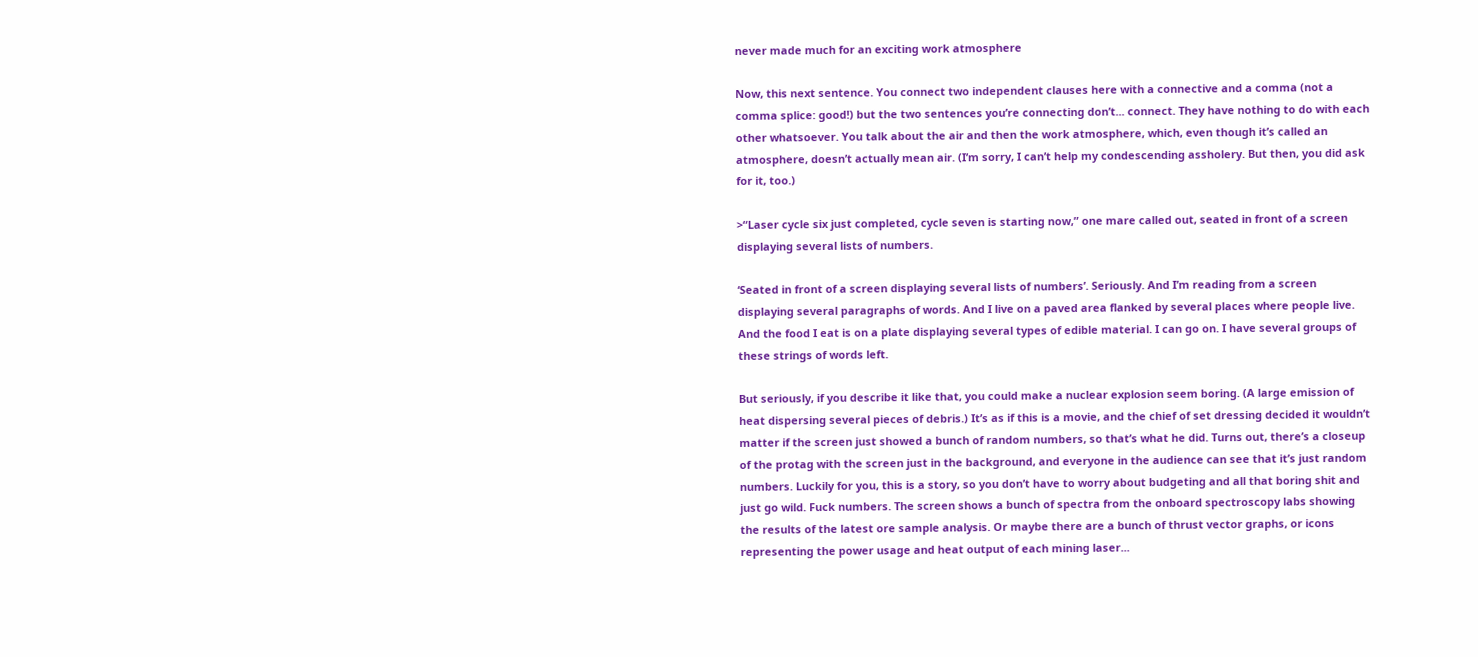never made much for an exciting work atmosphere

Now, this next sentence. You connect two independent clauses here with a connective and a comma (not a comma splice: good!) but the two sentences you’re connecting don’t... connect. They have nothing to do with each other whatsoever. You talk about the air and then the work atmosphere, which, even though it’s called an atmosphere, doesn’t actually mean air. (I’m sorry, I can’t help my condescending assholery. But then, you did ask for it, too.)

>“Laser cycle six just completed, cycle seven is starting now,” one mare called out, seated in front of a screen displaying several lists of numbers.

‘Seated in front of a screen displaying several lists of numbers’. Seriously. And I’m reading from a screen displaying several paragraphs of words. And I live on a paved area flanked by several places where people live. And the food I eat is on a plate displaying several types of edible material. I can go on. I have several groups of these strings of words left.

But seriously, if you describe it like that, you could make a nuclear explosion seem boring. (A large emission of heat dispersing several pieces of debris.) It’s as if this is a movie, and the chief of set dressing decided it wouldn’t matter if the screen just showed a bunch of random numbers, so that’s what he did. Turns out, there’s a closeup of the protag with the screen just in the background, and everyone in the audience can see that it’s just random numbers. Luckily for you, this is a story, so you don’t have to worry about budgeting and all that boring shit and just go wild. Fuck numbers. The screen shows a bunch of spectra from the onboard spectroscopy labs showing the results of the latest ore sample analysis. Or maybe there are a bunch of thrust vector graphs, or icons representing the power usage and heat output of each mining laser...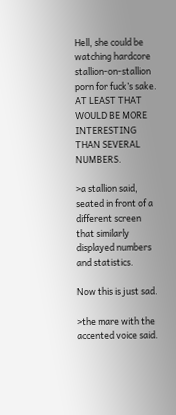Hell, she could be watching hardcore stallion-on-stallion porn for fuck’s sake. AT LEAST THAT WOULD BE MORE INTERESTING THAN SEVERAL NUMBERS.

>a stallion said, seated in front of a different screen that similarly displayed numbers and statistics.

Now this is just sad.

>the mare with the accented voice said.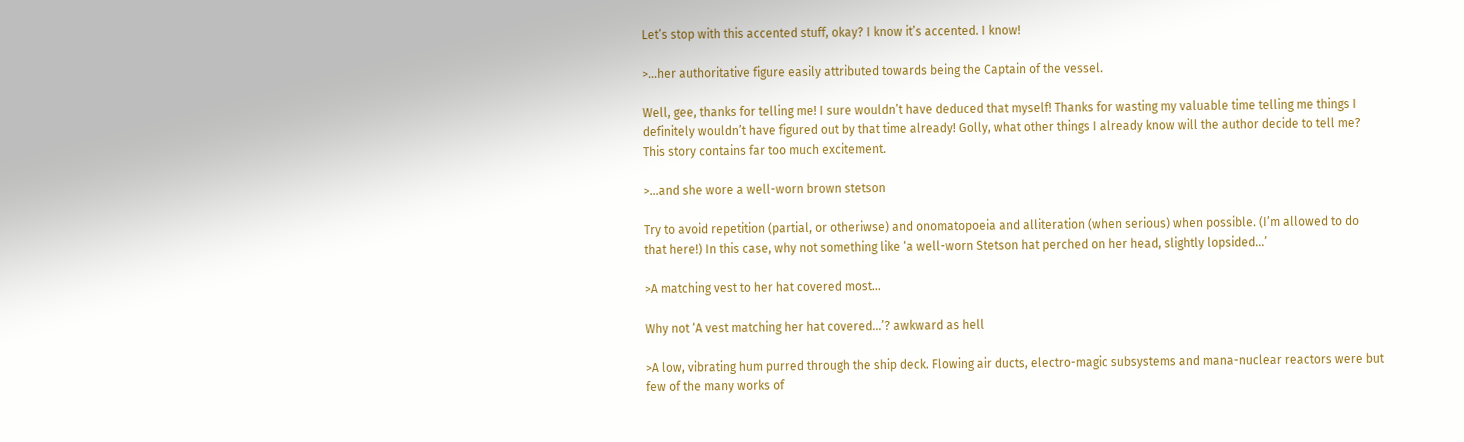Let’s stop with this accented stuff, okay? I know it’s accented. I know!

>...her authoritative figure easily attributed towards being the Captain of the vessel.

Well, gee, thanks for telling me! I sure wouldn’t have deduced that myself! Thanks for wasting my valuable time telling me things I definitely wouldn’t have figured out by that time already! Golly, what other things I already know will the author decide to tell me? This story contains far too much excitement.

>...and she wore a well-worn brown stetson

Try to avoid repetition (partial, or otheriwse) and onomatopoeia and alliteration (when serious) when possible. (I’m allowed to do that here!) In this case, why not something like ‘a well-worn Stetson hat perched on her head, slightly lopsided...’

>A matching vest to her hat covered most...

Why not ‘A vest matching her hat covered...’? awkward as hell

>A low, vibrating hum purred through the ship deck. Flowing air ducts, electro-magic subsystems and mana-nuclear reactors were but few of the many works of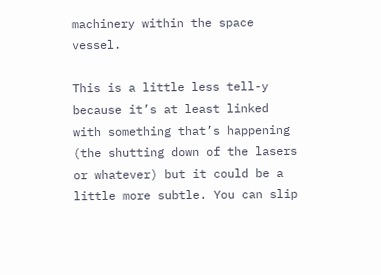machinery within the space vessel.

This is a little less tell-y because it’s at least linked with something that’s happening (the shutting down of the lasers or whatever) but it could be a little more subtle. You can slip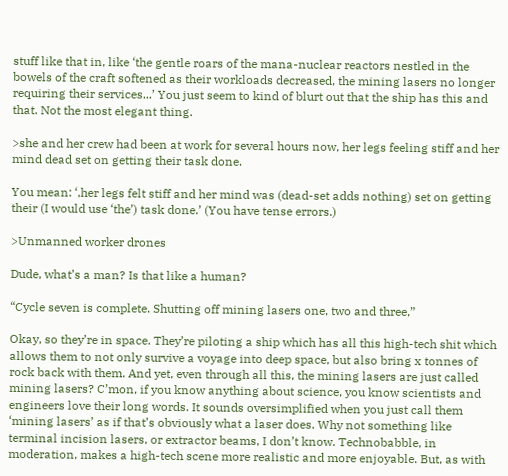stuff like that in, like ‘the gentle roars of the mana-nuclear reactors nestled in the bowels of the craft softened as their workloads decreased, the mining lasers no longer requiring their services...’ You just seem to kind of blurt out that the ship has this and that. Not the most elegant thing.

>she and her crew had been at work for several hours now, her legs feeling stiff and her mind dead set on getting their task done.

You mean: ‘,her legs felt stiff and her mind was (dead-set adds nothing) set on getting their (I would use ‘the’) task done.’ (You have tense errors.)

>Unmanned worker drones

Dude, what’s a man? Is that like a human?

“Cycle seven is complete. Shutting off mining lasers one, two and three,”

Okay, so they’re in space. They’re piloting a ship which has all this high-tech shit which allows them to not only survive a voyage into deep space, but also bring x tonnes of rock back with them. And yet, even through all this, the mining lasers are just called mining lasers? C’mon, if you know anything about science, you know scientists and engineers love their long words. It sounds oversimplified when you just call them ‘mining lasers’ as if that’s obviously what a laser does. Why not something like terminal incision lasers, or extractor beams, I don’t know. Technobabble, in moderation, makes a high-tech scene more realistic and more enjoyable. But, as with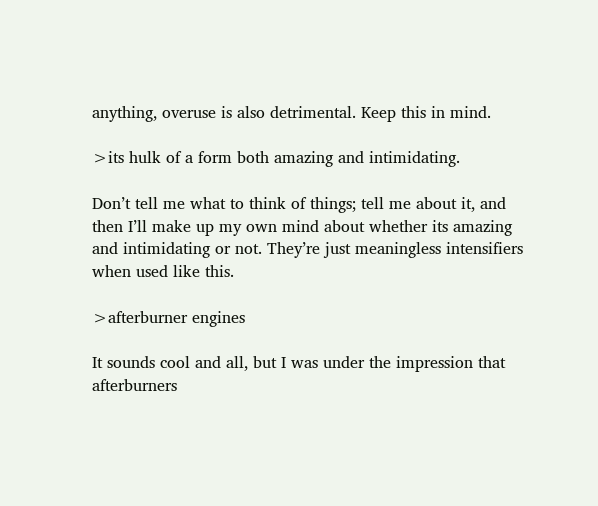anything, overuse is also detrimental. Keep this in mind.

>its hulk of a form both amazing and intimidating.

Don’t tell me what to think of things; tell me about it, and then I’ll make up my own mind about whether its amazing and intimidating or not. They’re just meaningless intensifiers when used like this.

>afterburner engines

It sounds cool and all, but I was under the impression that afterburners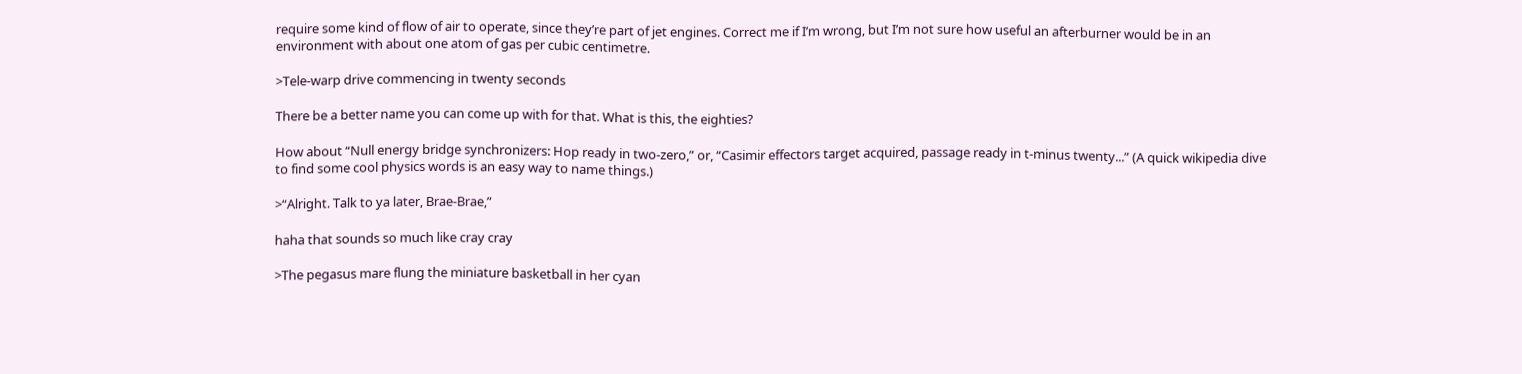require some kind of flow of air to operate, since they’re part of jet engines. Correct me if I’m wrong, but I’m not sure how useful an afterburner would be in an environment with about one atom of gas per cubic centimetre.

>Tele-warp drive commencing in twenty seconds

There be a better name you can come up with for that. What is this, the eighties?

How about “Null energy bridge synchronizers: Hop ready in two-zero,” or, “Casimir effectors target acquired, passage ready in t-minus twenty...” (A quick wikipedia dive to find some cool physics words is an easy way to name things.)

>“Alright. Talk to ya later, Brae-Brae,”

haha that sounds so much like cray cray

>The pegasus mare flung the miniature basketball in her cyan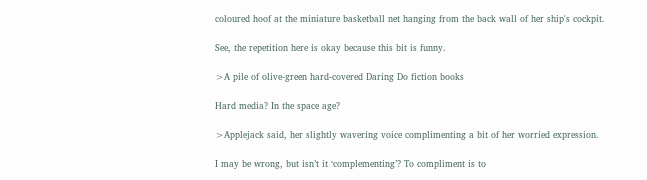coloured hoof at the miniature basketball net hanging from the back wall of her ship's cockpit.

See, the repetition here is okay because this bit is funny.

>A pile of olive-green hard-covered Daring Do fiction books

Hard media? In the space age?

>Applejack said, her slightly wavering voice complimenting a bit of her worried expression.

I may be wrong, but isn’t it ‘complementing’? To compliment is to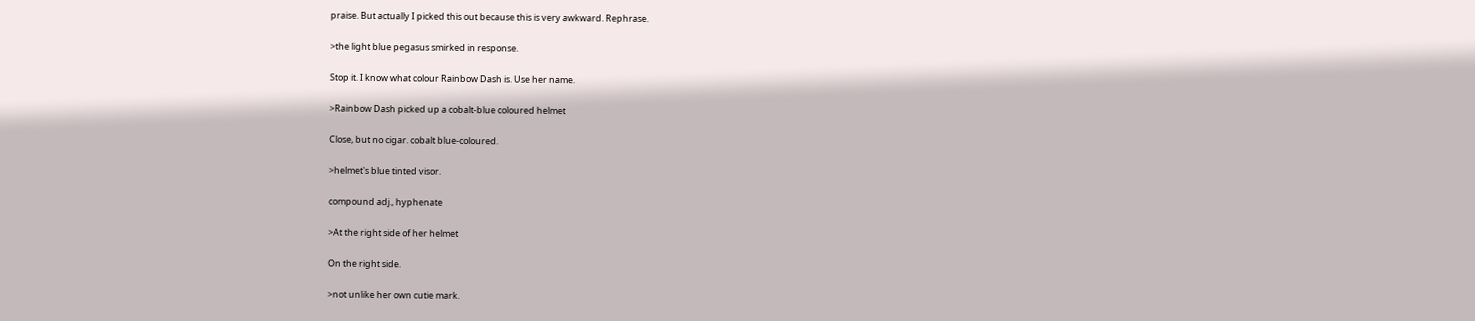praise. But actually I picked this out because this is very awkward. Rephrase.

>the light blue pegasus smirked in response.

Stop it. I know what colour Rainbow Dash is. Use her name.

>Rainbow Dash picked up a cobalt-blue coloured helmet

Close, but no cigar. cobalt blue-coloured.

>helmet's blue tinted visor.

compound adj., hyphenate

>At the right side of her helmet

On the right side.

>not unlike her own cutie mark.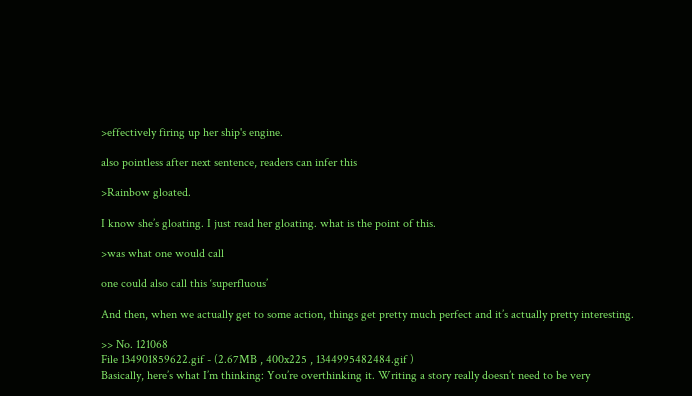>effectively firing up her ship's engine.

also pointless after next sentence, readers can infer this

>Rainbow gloated.

I know she’s gloating. I just read her gloating. what is the point of this.

>was what one would call

one could also call this ‘superfluous’

And then, when we actually get to some action, things get pretty much perfect and it’s actually pretty interesting.

>> No. 121068
File 134901859622.gif - (2.67MB , 400x225 , 1344995482484.gif )
Basically, here’s what I’m thinking: You’re overthinking it. Writing a story really doesn’t need to be very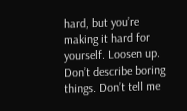hard, but you’re making it hard for yourself. Loosen up. Don’t describe boring things. Don’t tell me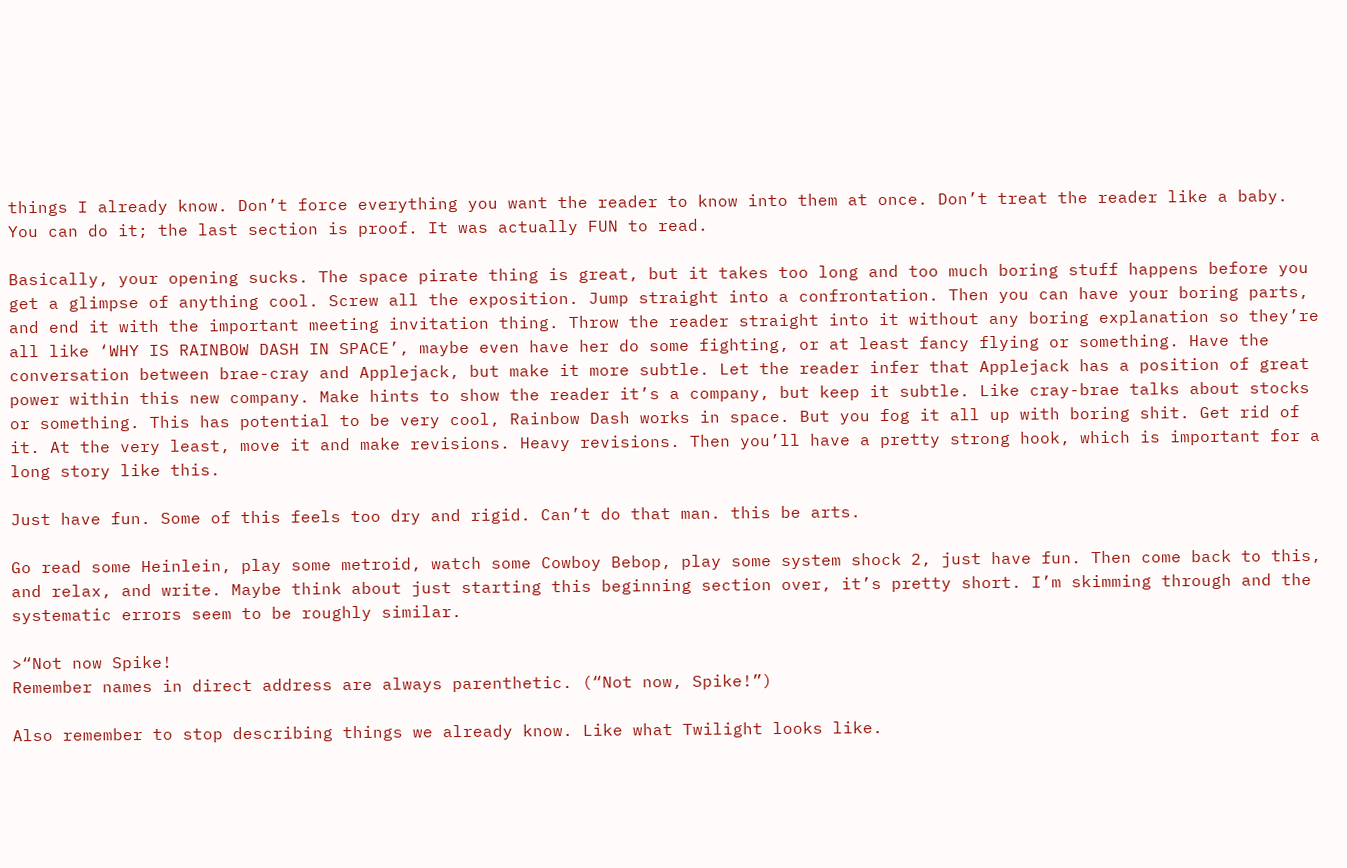things I already know. Don’t force everything you want the reader to know into them at once. Don’t treat the reader like a baby. You can do it; the last section is proof. It was actually FUN to read.

Basically, your opening sucks. The space pirate thing is great, but it takes too long and too much boring stuff happens before you get a glimpse of anything cool. Screw all the exposition. Jump straight into a confrontation. Then you can have your boring parts, and end it with the important meeting invitation thing. Throw the reader straight into it without any boring explanation so they’re all like ‘WHY IS RAINBOW DASH IN SPACE’, maybe even have her do some fighting, or at least fancy flying or something. Have the conversation between brae-cray and Applejack, but make it more subtle. Let the reader infer that Applejack has a position of great power within this new company. Make hints to show the reader it’s a company, but keep it subtle. Like cray-brae talks about stocks or something. This has potential to be very cool, Rainbow Dash works in space. But you fog it all up with boring shit. Get rid of it. At the very least, move it and make revisions. Heavy revisions. Then you’ll have a pretty strong hook, which is important for a long story like this.

Just have fun. Some of this feels too dry and rigid. Can’t do that man. this be arts.

Go read some Heinlein, play some metroid, watch some Cowboy Bebop, play some system shock 2, just have fun. Then come back to this, and relax, and write. Maybe think about just starting this beginning section over, it’s pretty short. I’m skimming through and the systematic errors seem to be roughly similar.

>“Not now Spike!
Remember names in direct address are always parenthetic. (“Not now, Spike!”)

Also remember to stop describing things we already know. Like what Twilight looks like.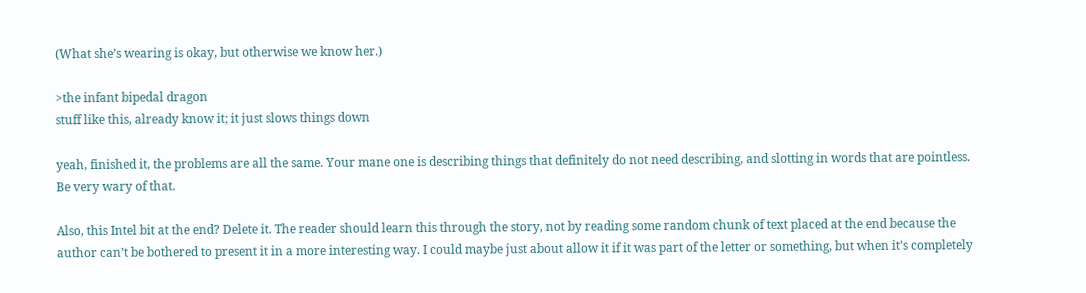(What she’s wearing is okay, but otherwise we know her.)

>the infant bipedal dragon
stuff like this, already know it; it just slows things down

yeah, finished it, the problems are all the same. Your mane one is describing things that definitely do not need describing, and slotting in words that are pointless. Be very wary of that.

Also, this Intel bit at the end? Delete it. The reader should learn this through the story, not by reading some random chunk of text placed at the end because the author can’t be bothered to present it in a more interesting way. I could maybe just about allow it if it was part of the letter or something, but when it’s completely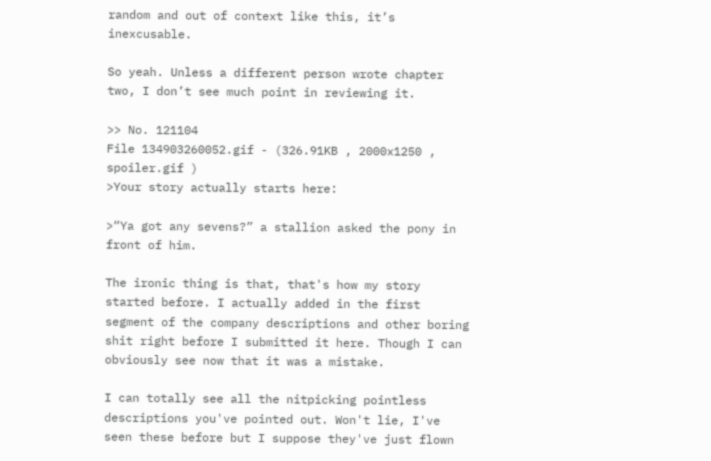random and out of context like this, it’s inexcusable.

So yeah. Unless a different person wrote chapter two, I don’t see much point in reviewing it.

>> No. 121104
File 134903260052.gif - (326.91KB , 2000x1250 , spoiler.gif )
>Your story actually starts here:

>“Ya got any sevens?” a stallion asked the pony in front of him.

The ironic thing is that, that's how my story started before. I actually added in the first segment of the company descriptions and other boring shit right before I submitted it here. Though I can obviously see now that it was a mistake.

I can totally see all the nitpicking pointless descriptions you've pointed out. Won't lie, I've seen these before but I suppose they've just flown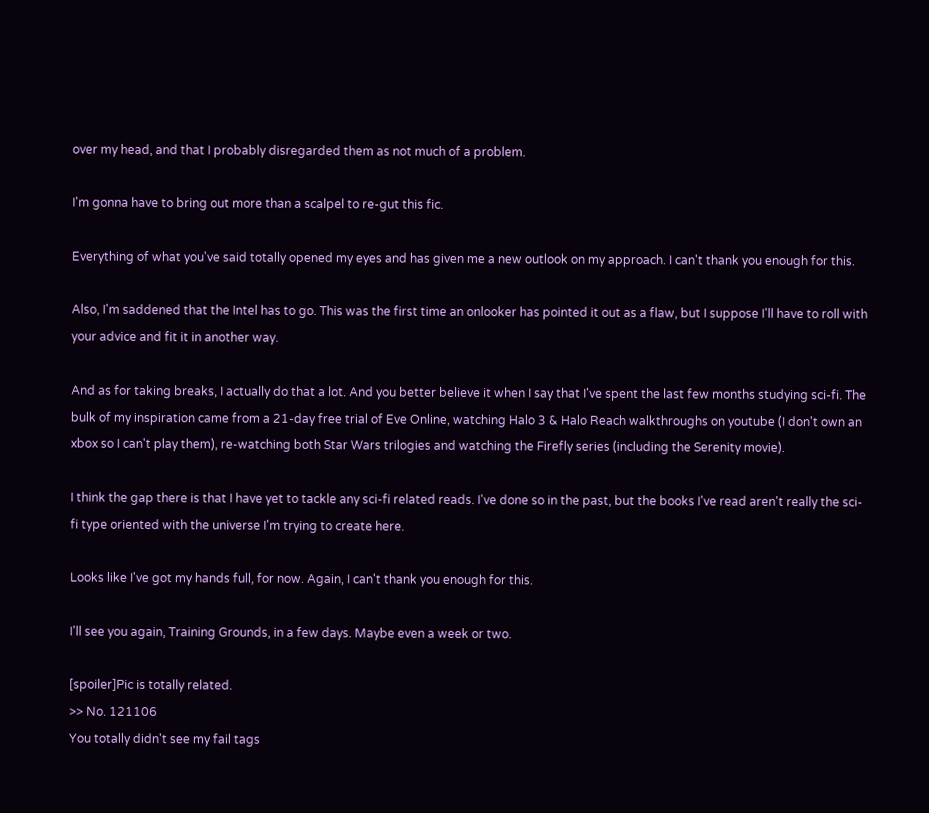over my head, and that I probably disregarded them as not much of a problem.

I'm gonna have to bring out more than a scalpel to re-gut this fic.

Everything of what you've said totally opened my eyes and has given me a new outlook on my approach. I can't thank you enough for this.

Also, I'm saddened that the Intel has to go. This was the first time an onlooker has pointed it out as a flaw, but I suppose I'll have to roll with your advice and fit it in another way.

And as for taking breaks, I actually do that a lot. And you better believe it when I say that I've spent the last few months studying sci-fi. The bulk of my inspiration came from a 21-day free trial of Eve Online, watching Halo 3 & Halo Reach walkthroughs on youtube (I don't own an xbox so I can't play them), re-watching both Star Wars trilogies and watching the Firefly series (including the Serenity movie).

I think the gap there is that I have yet to tackle any sci-fi related reads. I've done so in the past, but the books I've read aren't really the sci-fi type oriented with the universe I'm trying to create here.

Looks like I've got my hands full, for now. Again, I can't thank you enough for this.

I'll see you again, Training Grounds, in a few days. Maybe even a week or two.

[spoiler]Pic is totally related.
>> No. 121106
You totally didn't see my fail tags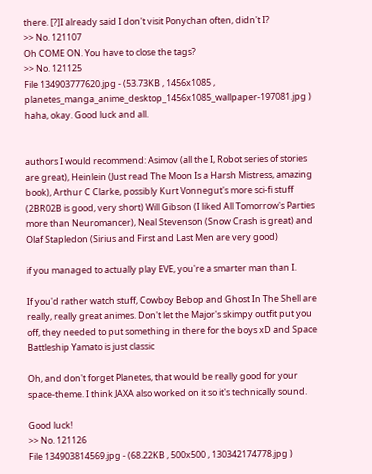there. [?]I already said I don't visit Ponychan often, didn't I?
>> No. 121107
Oh COME ON. You have to close the tags?
>> No. 121125
File 134903777620.jpg - (53.73KB , 1456x1085 , planetes_manga_anime_desktop_1456x1085_wallpaper-197081.jpg )
haha, okay. Good luck and all.


authors I would recommend: Asimov (all the I, Robot series of stories are great), Heinlein (Just read The Moon Is a Harsh Mistress, amazing book), Arthur C Clarke, possibly Kurt Vonnegut's more sci-fi stuff (2BR02B is good, very short) Will Gibson (I liked All Tomorrow's Parties more than Neuromancer), Neal Stevenson (Snow Crash is great) and Olaf Stapledon (Sirius and First and Last Men are very good)

if you managed to actually play EVE, you're a smarter man than I.

If you'd rather watch stuff, Cowboy Bebop and Ghost In The Shell are really, really great animes. Don't let the Major's skimpy outfit put you off, they needed to put something in there for the boys xD and Space Battleship Yamato is just classic

Oh, and don't forget Planetes, that would be really good for your space-theme. I think JAXA also worked on it so it's technically sound.

Good luck!
>> No. 121126
File 134903814569.jpg - (68.22KB , 500x500 , 130342174778.jpg )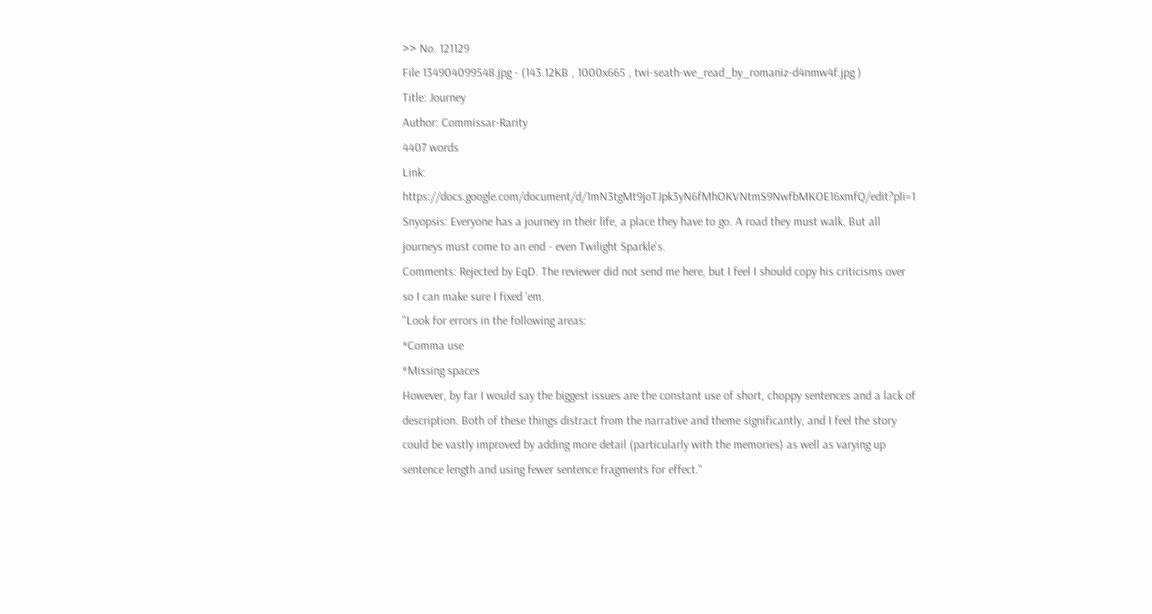>> No. 121129
File 134904099548.jpg - (143.12KB , 1000x665 , twi-seath-we_read_by_romaniz-d4nmw4f.jpg )
Title: Journey
Author: Commissar-Rarity
4407 words
Link: https://docs.google.com/document/d/1mN3tgMt9joTJpk3yN6fMhOKVNtmS9NwfbMKOE16xmfQ/edit?pli=1
Snyopsis: Everyone has a journey in their life, a place they have to go. A road they must walk. But all journeys must come to an end - even Twilight Sparkle's.
Comments: Rejected by EqD. The reviewer did not send me here, but I feel I should copy his criticisms over so I can make sure I fixed 'em.
"Look for errors in the following areas:
*Comma use
*Missing spaces
However, by far I would say the biggest issues are the constant use of short, choppy sentences and a lack of description. Both of these things distract from the narrative and theme significantly, and I feel the story could be vastly improved by adding more detail (particularly with the memories) as well as varying up sentence length and using fewer sentence fragments for effect."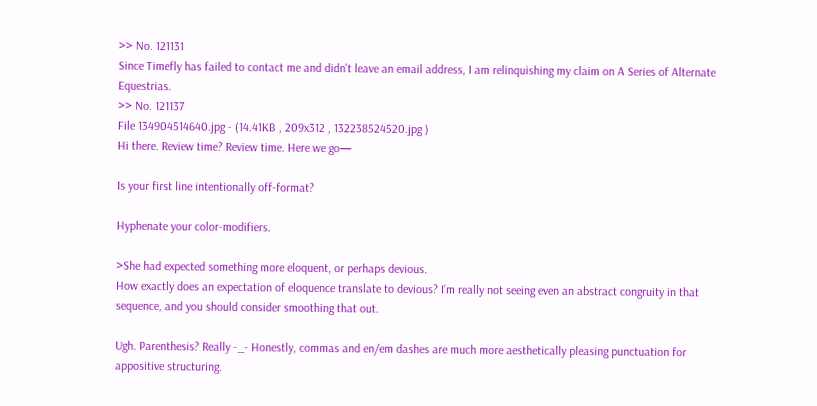>> No. 121131
Since Timefly has failed to contact me and didn't leave an email address, I am relinquishing my claim on A Series of Alternate Equestrias.
>> No. 121137
File 134904514640.jpg - (14.41KB , 209x312 , 132238524520.jpg )
Hi there. Review time? Review time. Here we go—

Is your first line intentionally off-format?

Hyphenate your color-modifiers.

>She had expected something more eloquent, or perhaps devious.
How exactly does an expectation of eloquence translate to devious? I’m really not seeing even an abstract congruity in that sequence, and you should consider smoothing that out.

Ugh. Parenthesis? Really -_- Honestly, commas and en/em dashes are much more aesthetically pleasing punctuation for appositive structuring.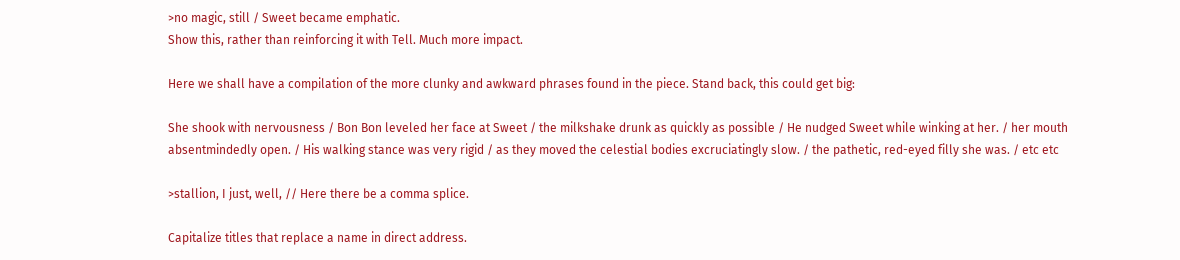>no magic, still / Sweet became emphatic.
Show this, rather than reinforcing it with Tell. Much more impact.

Here we shall have a compilation of the more clunky and awkward phrases found in the piece. Stand back, this could get big:

She shook with nervousness / Bon Bon leveled her face at Sweet / the milkshake drunk as quickly as possible / He nudged Sweet while winking at her. / her mouth absentmindedly open. / His walking stance was very rigid / as they moved the celestial bodies excruciatingly slow. / the pathetic, red-eyed filly she was. / etc etc

>stallion, I just, well, // Here there be a comma splice.

Capitalize titles that replace a name in direct address.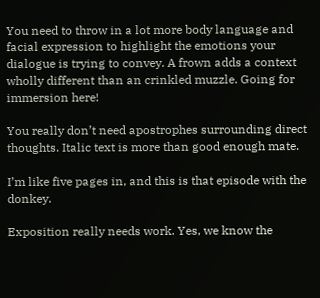You need to throw in a lot more body language and facial expression to highlight the emotions your dialogue is trying to convey. A frown adds a context wholly different than an crinkled muzzle. Going for immersion here!

You really don’t need apostrophes surrounding direct thoughts. Italic text is more than good enough mate.

I’m like five pages in, and this is that episode with the donkey.

Exposition really needs work. Yes, we know the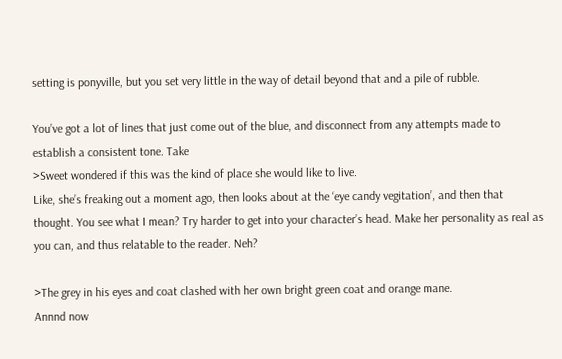setting is ponyville, but you set very little in the way of detail beyond that and a pile of rubble.

You’ve got a lot of lines that just come out of the blue, and disconnect from any attempts made to establish a consistent tone. Take
>Sweet wondered if this was the kind of place she would like to live.
Like, she’s freaking out a moment ago, then looks about at the ‘eye candy vegitation’, and then that thought. You see what I mean? Try harder to get into your character’s head. Make her personality as real as you can, and thus relatable to the reader. Neh?

>The grey in his eyes and coat clashed with her own bright green coat and orange mane.
Annnd now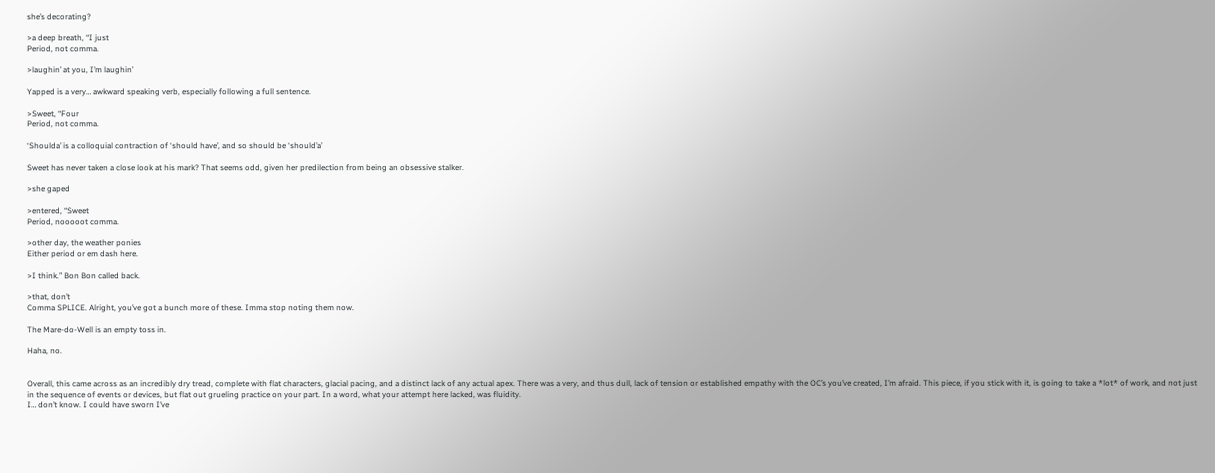she’s decorating?

>a deep breath, “I just
Period, not comma.

>laughin’ at you, I’m laughin’

Yapped is a very… awkward speaking verb, especially following a full sentence.

>Sweet, “Four
Period, not comma.

‘Shoulda’ is a colloquial contraction of ‘should have’, and so should be ‘should’a’

Sweet has never taken a close look at his mark? That seems odd, given her predilection from being an obsessive stalker.

>she gaped

>entered, “Sweet
Period, nooooot comma.

>other day, the weather ponies
Either period or em dash here.

>I think.” Bon Bon called back.

>that, don’t
Comma SPLICE. Alright, you’ve got a bunch more of these. Imma stop noting them now.

The Mare-do-Well is an empty toss in.

Haha, no.


Overall, this came across as an incredibly dry tread, complete with flat characters, glacial pacing, and a distinct lack of any actual apex. There was a very, and thus dull, lack of tension or established empathy with the OC’s you’ve created, I’m afraid. This piece, if you stick with it, is going to take a *lot* of work, and not just in the sequence of events or devices, but flat out grueling practice on your part. In a word, what your attempt here lacked, was fluidity.
I… don’t know. I could have sworn I’ve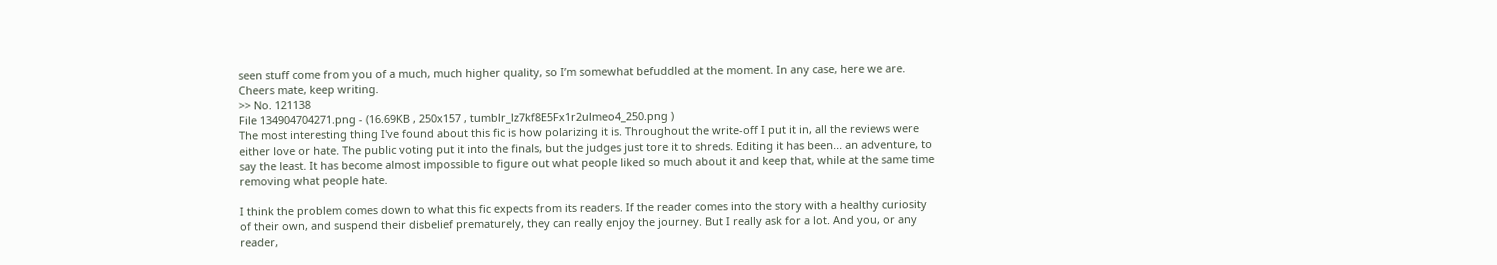seen stuff come from you of a much, much higher quality, so I’m somewhat befuddled at the moment. In any case, here we are.
Cheers mate, keep writing.
>> No. 121138
File 134904704271.png - (16.69KB , 250x157 , tumblr_lz7kf8E5Fx1r2ulmeo4_250.png )
The most interesting thing I've found about this fic is how polarizing it is. Throughout the write-off I put it in, all the reviews were either love or hate. The public voting put it into the finals, but the judges just tore it to shreds. Editing it has been... an adventure, to say the least. It has become almost impossible to figure out what people liked so much about it and keep that, while at the same time removing what people hate.

I think the problem comes down to what this fic expects from its readers. If the reader comes into the story with a healthy curiosity of their own, and suspend their disbelief prematurely, they can really enjoy the journey. But I really ask for a lot. And you, or any reader,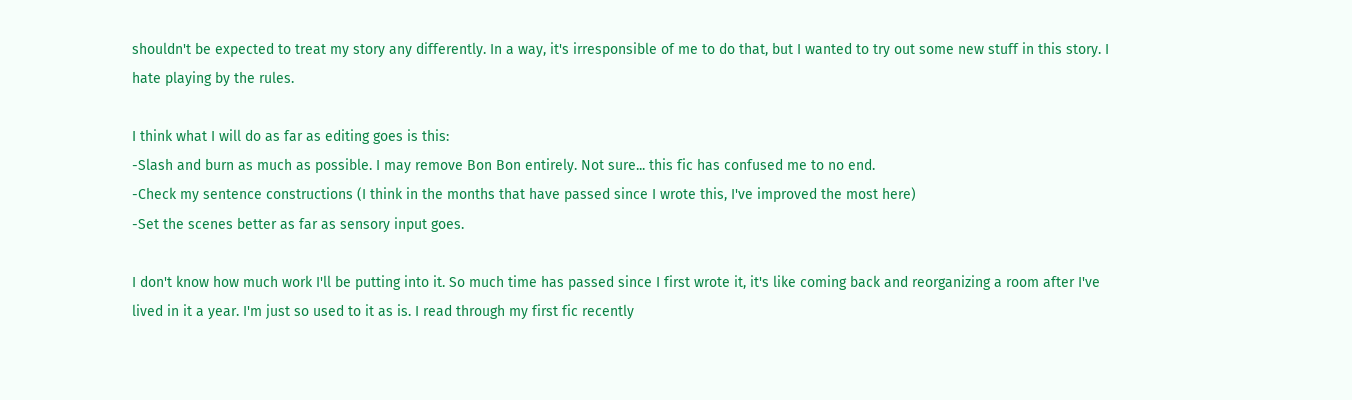shouldn't be expected to treat my story any differently. In a way, it's irresponsible of me to do that, but I wanted to try out some new stuff in this story. I hate playing by the rules.

I think what I will do as far as editing goes is this:
-Slash and burn as much as possible. I may remove Bon Bon entirely. Not sure... this fic has confused me to no end.
-Check my sentence constructions (I think in the months that have passed since I wrote this, I've improved the most here)
-Set the scenes better as far as sensory input goes.

I don't know how much work I'll be putting into it. So much time has passed since I first wrote it, it's like coming back and reorganizing a room after I've lived in it a year. I'm just so used to it as is. I read through my first fic recently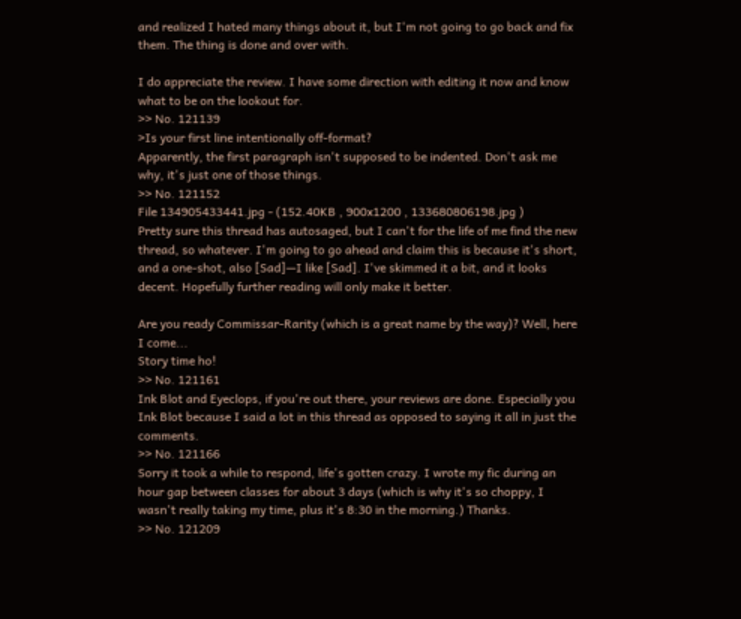and realized I hated many things about it, but I'm not going to go back and fix them. The thing is done and over with.

I do appreciate the review. I have some direction with editing it now and know what to be on the lookout for.
>> No. 121139
>Is your first line intentionally off-format?
Apparently, the first paragraph isn't supposed to be indented. Don't ask me why, it's just one of those things.
>> No. 121152
File 134905433441.jpg - (152.40KB , 900x1200 , 133680806198.jpg )
Pretty sure this thread has autosaged, but I can't for the life of me find the new thread, so whatever. I'm going to go ahead and claim this is because it's short, and a one-shot, also [Sad]—I like [Sad]. I've skimmed it a bit, and it looks decent. Hopefully further reading will only make it better.

Are you ready Commissar-Rarity (which is a great name by the way)? Well, here I come...
Story time ho!
>> No. 121161
Ink Blot and Eyeclops, if you're out there, your reviews are done. Especially you Ink Blot because I said a lot in this thread as opposed to saying it all in just the comments.
>> No. 121166
Sorry it took a while to respond, life's gotten crazy. I wrote my fic during an hour gap between classes for about 3 days (which is why it's so choppy, I wasn't really taking my time, plus it's 8:30 in the morning.) Thanks.
>> No. 121209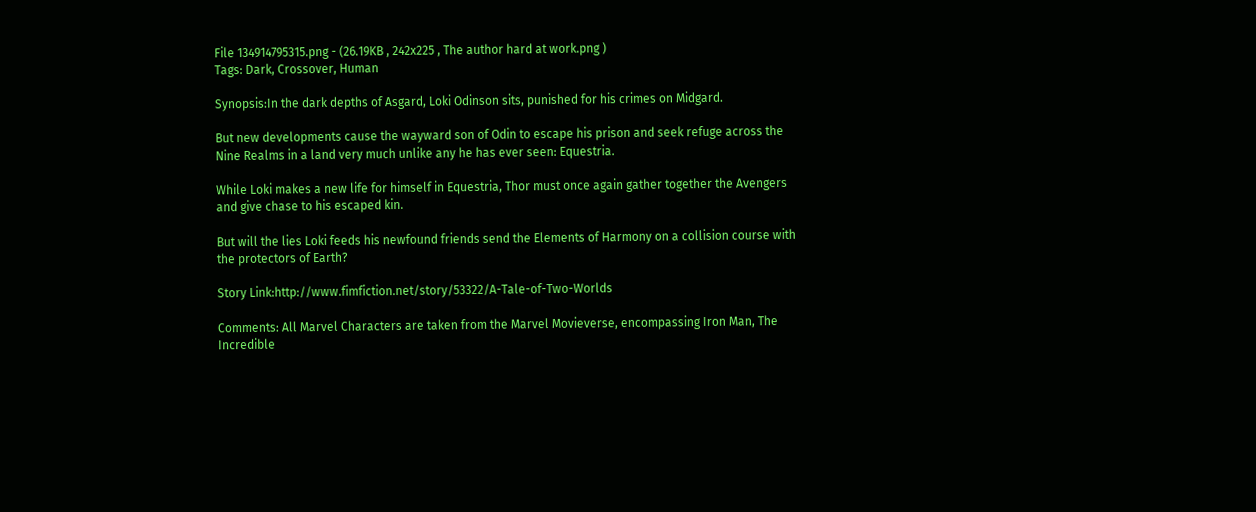File 134914795315.png - (26.19KB , 242x225 , The author hard at work.png )
Tags: Dark, Crossover, Human

Synopsis:In the dark depths of Asgard, Loki Odinson sits, punished for his crimes on Midgard.

But new developments cause the wayward son of Odin to escape his prison and seek refuge across the Nine Realms in a land very much unlike any he has ever seen: Equestria.

While Loki makes a new life for himself in Equestria, Thor must once again gather together the Avengers and give chase to his escaped kin.

But will the lies Loki feeds his newfound friends send the Elements of Harmony on a collision course with the protectors of Earth?

Story Link:http://www.fimfiction.net/story/53322/A-Tale-of-Two-Worlds

Comments: All Marvel Characters are taken from the Marvel Movieverse, encompassing Iron Man, The Incredible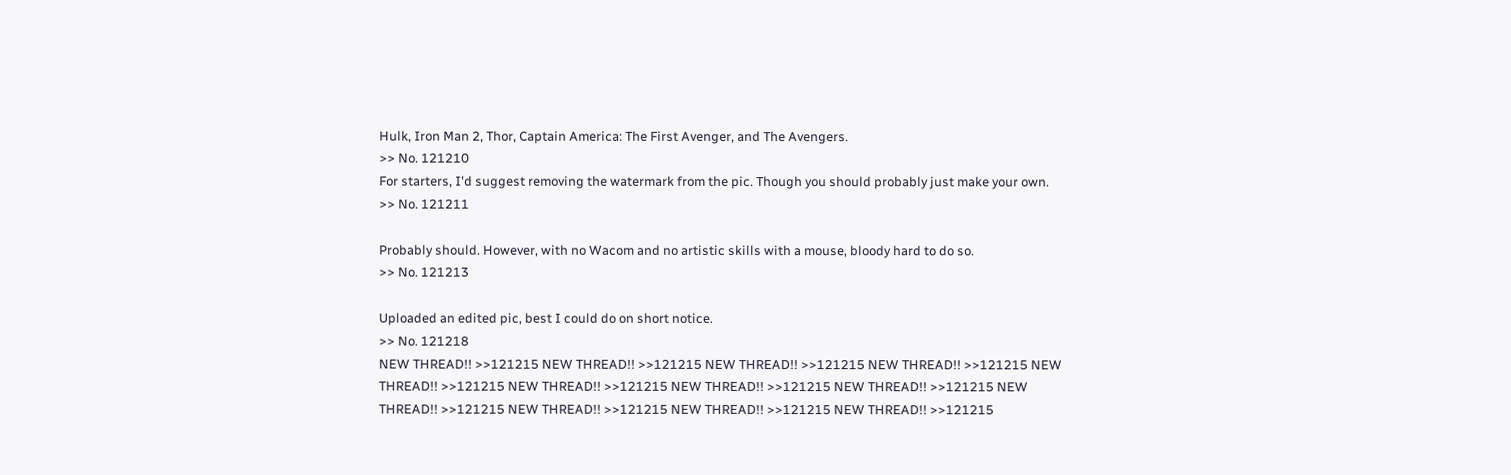Hulk, Iron Man 2, Thor, Captain America: The First Avenger, and The Avengers.
>> No. 121210
For starters, I'd suggest removing the watermark from the pic. Though you should probably just make your own.
>> No. 121211

Probably should. However, with no Wacom and no artistic skills with a mouse, bloody hard to do so.
>> No. 121213

Uploaded an edited pic, best I could do on short notice.
>> No. 121218
NEW THREAD!! >>121215 NEW THREAD!! >>121215 NEW THREAD!! >>121215 NEW THREAD!! >>121215 NEW THREAD!! >>121215 NEW THREAD!! >>121215 NEW THREAD!! >>121215 NEW THREAD!! >>121215 NEW THREAD!! >>121215 NEW THREAD!! >>121215 NEW THREAD!! >>121215 NEW THREAD!! >>121215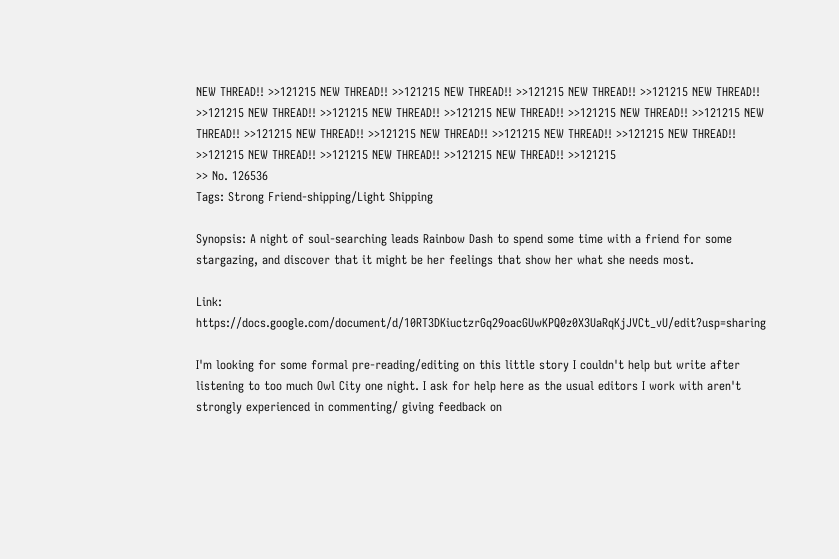NEW THREAD!! >>121215 NEW THREAD!! >>121215 NEW THREAD!! >>121215 NEW THREAD!! >>121215 NEW THREAD!! >>121215 NEW THREAD!! >>121215 NEW THREAD!! >>121215 NEW THREAD!! >>121215 NEW THREAD!! >>121215 NEW THREAD!! >>121215 NEW THREAD!! >>121215 NEW THREAD!! >>121215 NEW THREAD!! >>121215 NEW THREAD!! >>121215 NEW THREAD!! >>121215 NEW THREAD!! >>121215 NEW THREAD!! >>121215
>> No. 126536
Tags: Strong Friend-shipping/Light Shipping

Synopsis: A night of soul-searching leads Rainbow Dash to spend some time with a friend for some stargazing, and discover that it might be her feelings that show her what she needs most.

Link: https://docs.google.com/document/d/10RT3DKiuctzrGq29oacGUwKPQ0z0X3UaRqKjJVCt_vU/edit?usp=sharing

I'm looking for some formal pre-reading/editing on this little story I couldn't help but write after listening to too much Owl City one night. I ask for help here as the usual editors I work with aren't strongly experienced in commenting/ giving feedback on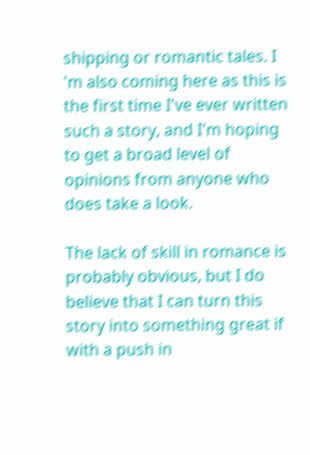shipping or romantic tales. I 'm also coming here as this is the first time I've ever written such a story, and I'm hoping to get a broad level of opinions from anyone who does take a look.

The lack of skill in romance is probably obvious, but I do believe that I can turn this story into something great if with a push in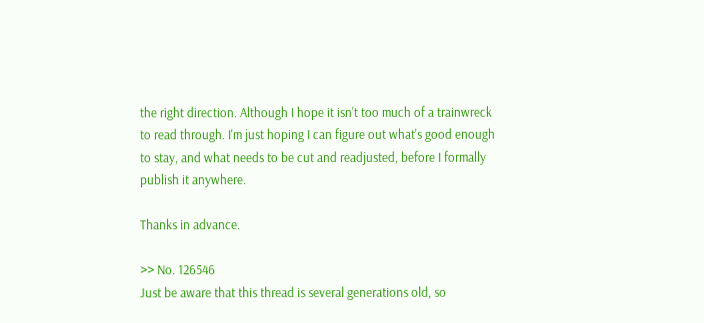the right direction. Although I hope it isn't too much of a trainwreck to read through. I'm just hoping I can figure out what's good enough to stay, and what needs to be cut and readjusted, before I formally publish it anywhere.

Thanks in advance.

>> No. 126546
Just be aware that this thread is several generations old, so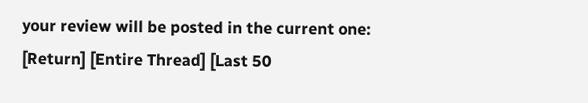your review will be posted in the current one:
[Return] [Entire Thread] [Last 50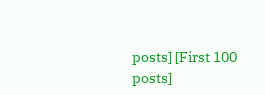posts] [First 100 posts]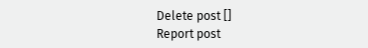Delete post []
Report post